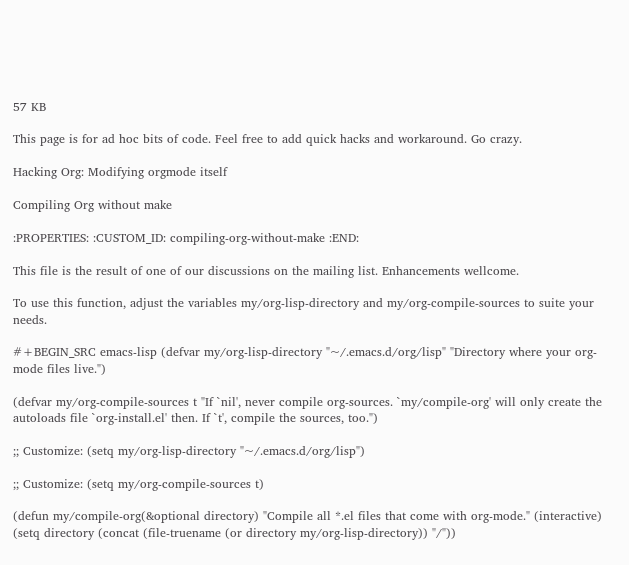57 KB

This page is for ad hoc bits of code. Feel free to add quick hacks and workaround. Go crazy.

Hacking Org: Modifying orgmode itself

Compiling Org without make

:PROPERTIES: :CUSTOM_ID: compiling-org-without-make :END:

This file is the result of one of our discussions on the mailing list. Enhancements wellcome.

To use this function, adjust the variables my/org-lisp-directory and my/org-compile-sources to suite your needs.

#+BEGIN_SRC emacs-lisp (defvar my/org-lisp-directory "~/.emacs.d/org/lisp" "Directory where your org-mode files live.")

(defvar my/org-compile-sources t "If `nil', never compile org-sources. `my/compile-org' will only create the autoloads file `org-install.el' then. If `t', compile the sources, too.")

;; Customize: (setq my/org-lisp-directory "~/.emacs.d/org/lisp")

;; Customize: (setq my/org-compile-sources t)

(defun my/compile-org(&optional directory) "Compile all *.el files that come with org-mode." (interactive) (setq directory (concat (file-truename (or directory my/org-lisp-directory)) "/"))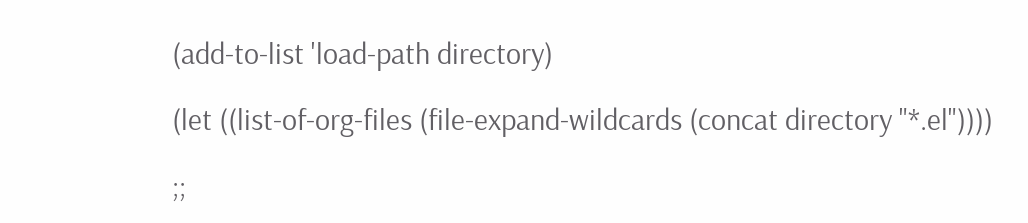(add-to-list 'load-path directory)

(let ((list-of-org-files (file-expand-wildcards (concat directory "*.el"))))

;;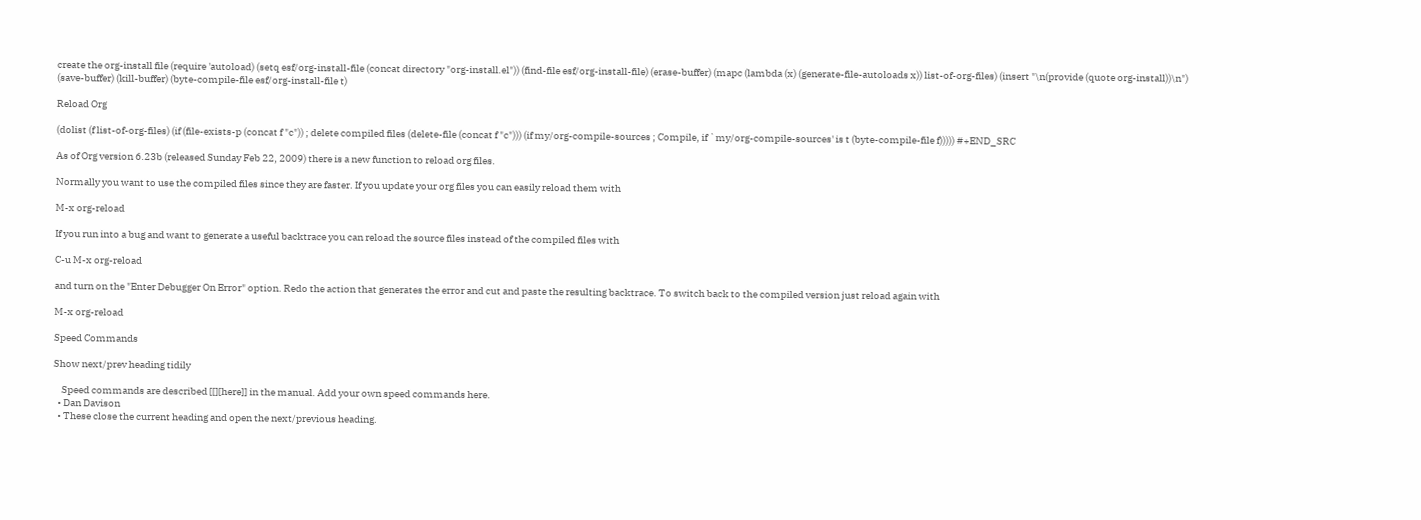create the org-install file (require 'autoload) (setq esf/org-install-file (concat directory "org-install.el")) (find-file esf/org-install-file) (erase-buffer) (mapc (lambda (x) (generate-file-autoloads x)) list-of-org-files) (insert "\n(provide (quote org-install))\n") (save-buffer) (kill-buffer) (byte-compile-file esf/org-install-file t)

Reload Org

(dolist (f list-of-org-files) (if (file-exists-p (concat f "c")) ; delete compiled files (delete-file (concat f "c"))) (if my/org-compile-sources ; Compile, if `my/org-compile-sources' is t (byte-compile-file f))))) #+END_SRC

As of Org version 6.23b (released Sunday Feb 22, 2009) there is a new function to reload org files.

Normally you want to use the compiled files since they are faster. If you update your org files you can easily reload them with

M-x org-reload

If you run into a bug and want to generate a useful backtrace you can reload the source files instead of the compiled files with

C-u M-x org-reload

and turn on the "Enter Debugger On Error" option. Redo the action that generates the error and cut and paste the resulting backtrace. To switch back to the compiled version just reload again with

M-x org-reload

Speed Commands

Show next/prev heading tidily

    Speed commands are described [[][here]] in the manual. Add your own speed commands here.
  • Dan Davison
  • These close the current heading and open the next/previous heading.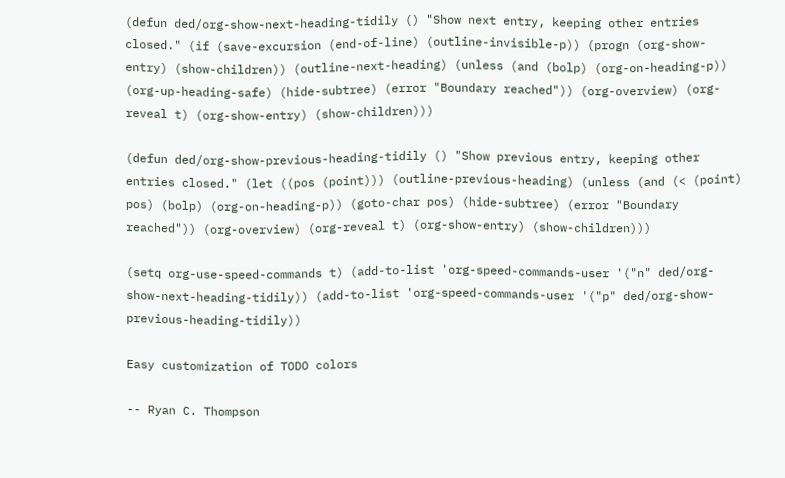(defun ded/org-show-next-heading-tidily () "Show next entry, keeping other entries closed." (if (save-excursion (end-of-line) (outline-invisible-p)) (progn (org-show-entry) (show-children)) (outline-next-heading) (unless (and (bolp) (org-on-heading-p)) (org-up-heading-safe) (hide-subtree) (error "Boundary reached")) (org-overview) (org-reveal t) (org-show-entry) (show-children)))

(defun ded/org-show-previous-heading-tidily () "Show previous entry, keeping other entries closed." (let ((pos (point))) (outline-previous-heading) (unless (and (< (point) pos) (bolp) (org-on-heading-p)) (goto-char pos) (hide-subtree) (error "Boundary reached")) (org-overview) (org-reveal t) (org-show-entry) (show-children)))

(setq org-use-speed-commands t) (add-to-list 'org-speed-commands-user '("n" ded/org-show-next-heading-tidily)) (add-to-list 'org-speed-commands-user '("p" ded/org-show-previous-heading-tidily))

Easy customization of TODO colors

-- Ryan C. Thompson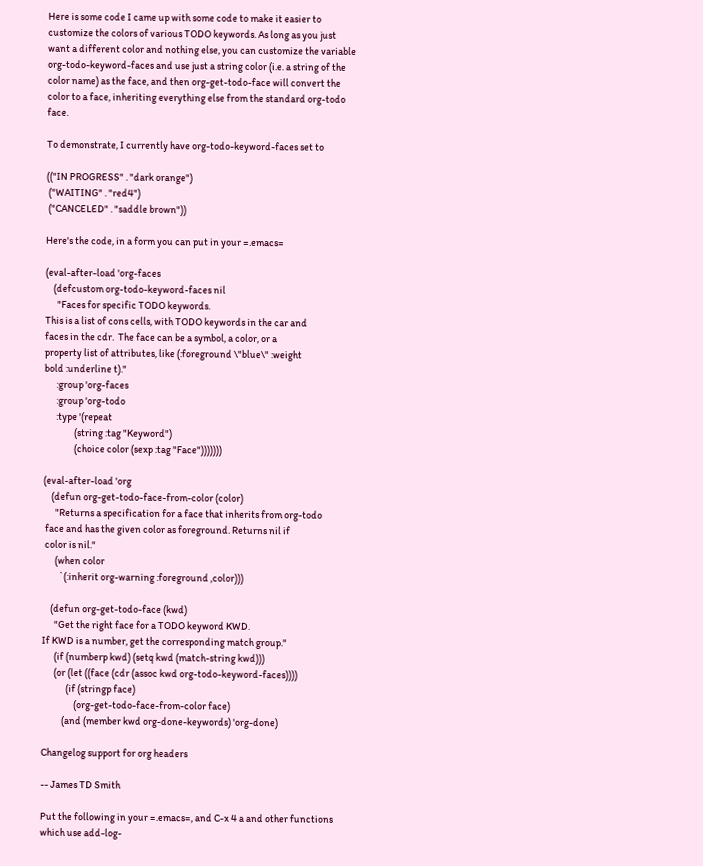Here is some code I came up with some code to make it easier to customize the colors of various TODO keywords. As long as you just want a different color and nothing else, you can customize the variable org-todo-keyword-faces and use just a string color (i.e. a string of the color name) as the face, and then org-get-todo-face will convert the color to a face, inheriting everything else from the standard org-todo face.

To demonstrate, I currently have org-todo-keyword-faces set to

(("IN PROGRESS" . "dark orange")
 ("WAITING" . "red4")
 ("CANCELED" . "saddle brown"))

Here's the code, in a form you can put in your =.emacs=

(eval-after-load 'org-faces
    (defcustom org-todo-keyword-faces nil
      "Faces for specific TODO keywords.
This is a list of cons cells, with TODO keywords in the car and
faces in the cdr.  The face can be a symbol, a color, or a
property list of attributes, like (:foreground \"blue\" :weight
bold :underline t)."
      :group 'org-faces
      :group 'org-todo
      :type '(repeat
               (string :tag "Keyword")
               (choice color (sexp :tag "Face")))))))

(eval-after-load 'org
    (defun org-get-todo-face-from-color (color)
      "Returns a specification for a face that inherits from org-todo
 face and has the given color as foreground. Returns nil if
 color is nil."
      (when color
        `(:inherit org-warning :foreground ,color)))

    (defun org-get-todo-face (kwd)
      "Get the right face for a TODO keyword KWD.
If KWD is a number, get the corresponding match group."
      (if (numberp kwd) (setq kwd (match-string kwd)))
      (or (let ((face (cdr (assoc kwd org-todo-keyword-faces))))
            (if (stringp face)
                (org-get-todo-face-from-color face)
          (and (member kwd org-done-keywords) 'org-done)

Changelog support for org headers

-- James TD Smith

Put the following in your =.emacs=, and C-x 4 a and other functions which use add-log-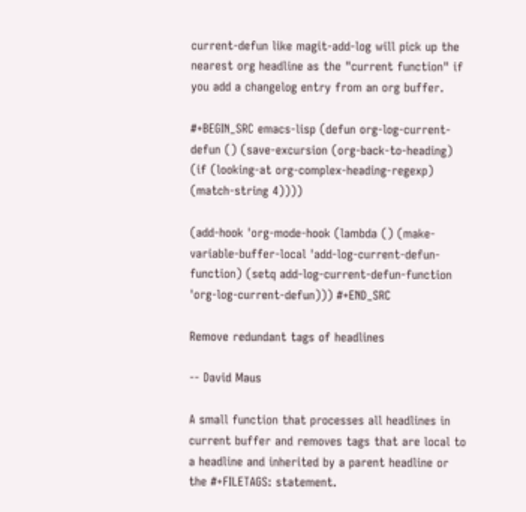current-defun like magit-add-log will pick up the nearest org headline as the "current function" if you add a changelog entry from an org buffer.

#+BEGIN_SRC emacs-lisp (defun org-log-current-defun () (save-excursion (org-back-to-heading) (if (looking-at org-complex-heading-regexp) (match-string 4))))

(add-hook 'org-mode-hook (lambda () (make-variable-buffer-local 'add-log-current-defun-function) (setq add-log-current-defun-function 'org-log-current-defun))) #+END_SRC

Remove redundant tags of headlines

-- David Maus

A small function that processes all headlines in current buffer and removes tags that are local to a headline and inherited by a parent headline or the #+FILETAGS: statement.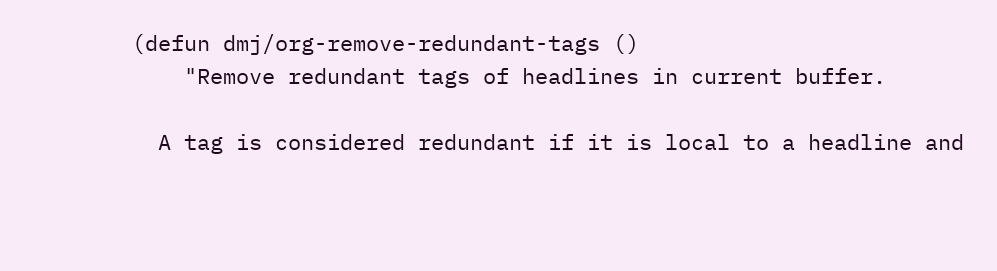(defun dmj/org-remove-redundant-tags ()
    "Remove redundant tags of headlines in current buffer.

  A tag is considered redundant if it is local to a headline and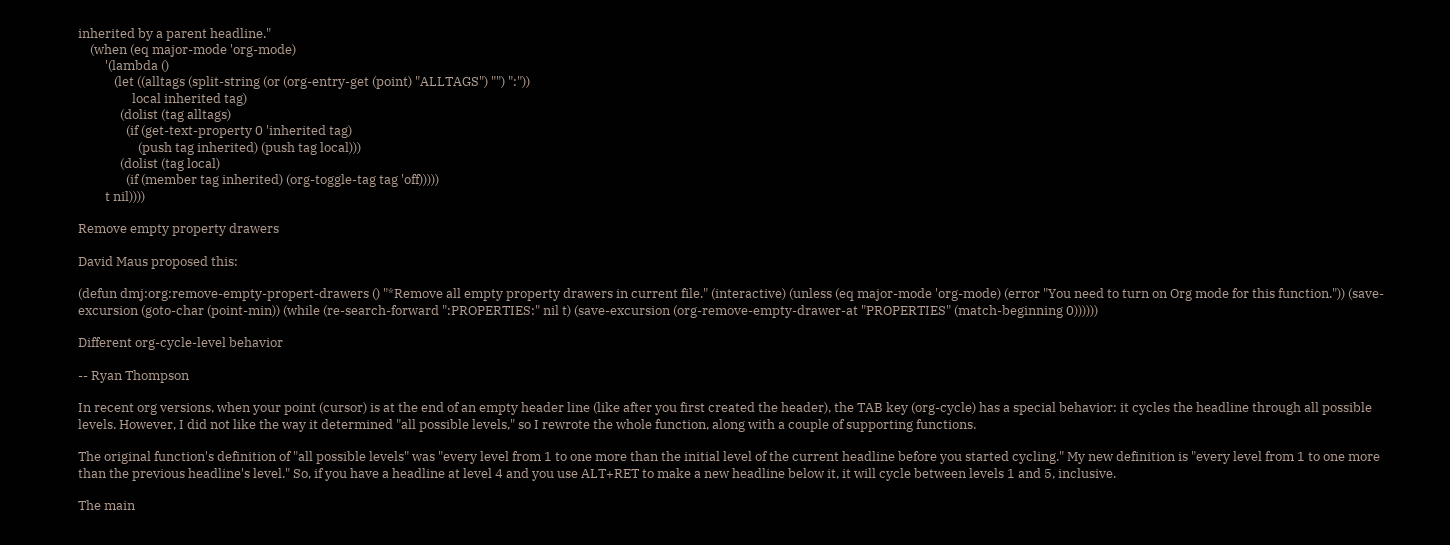inherited by a parent headline."
    (when (eq major-mode 'org-mode)
         '(lambda ()
            (let ((alltags (split-string (or (org-entry-get (point) "ALLTAGS") "") ":"))
                  local inherited tag)
              (dolist (tag alltags)
                (if (get-text-property 0 'inherited tag)
                    (push tag inherited) (push tag local)))
              (dolist (tag local)
                (if (member tag inherited) (org-toggle-tag tag 'off)))))
         t nil))))

Remove empty property drawers

David Maus proposed this:

(defun dmj:org:remove-empty-propert-drawers () "*Remove all empty property drawers in current file." (interactive) (unless (eq major-mode 'org-mode) (error "You need to turn on Org mode for this function.")) (save-excursion (goto-char (point-min)) (while (re-search-forward ":PROPERTIES:" nil t) (save-excursion (org-remove-empty-drawer-at "PROPERTIES" (match-beginning 0))))))

Different org-cycle-level behavior

-- Ryan Thompson

In recent org versions, when your point (cursor) is at the end of an empty header line (like after you first created the header), the TAB key (org-cycle) has a special behavior: it cycles the headline through all possible levels. However, I did not like the way it determined "all possible levels," so I rewrote the whole function, along with a couple of supporting functions.

The original function's definition of "all possible levels" was "every level from 1 to one more than the initial level of the current headline before you started cycling." My new definition is "every level from 1 to one more than the previous headline's level." So, if you have a headline at level 4 and you use ALT+RET to make a new headline below it, it will cycle between levels 1 and 5, inclusive.

The main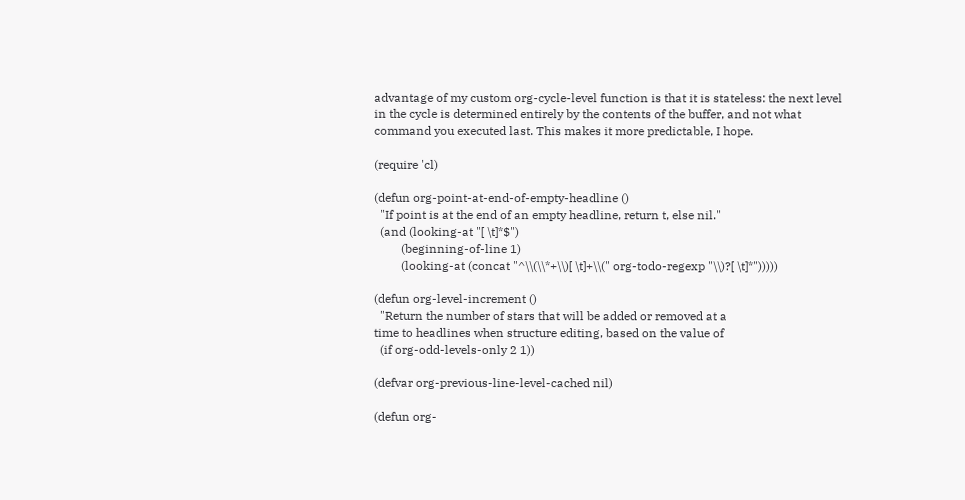advantage of my custom org-cycle-level function is that it is stateless: the next level in the cycle is determined entirely by the contents of the buffer, and not what command you executed last. This makes it more predictable, I hope.

(require 'cl)

(defun org-point-at-end-of-empty-headline ()
  "If point is at the end of an empty headline, return t, else nil."
  (and (looking-at "[ \t]*$")
         (beginning-of-line 1)
         (looking-at (concat "^\\(\\*+\\)[ \t]+\\(" org-todo-regexp "\\)?[ \t]*")))))

(defun org-level-increment ()
  "Return the number of stars that will be added or removed at a
time to headlines when structure editing, based on the value of
  (if org-odd-levels-only 2 1))

(defvar org-previous-line-level-cached nil)

(defun org-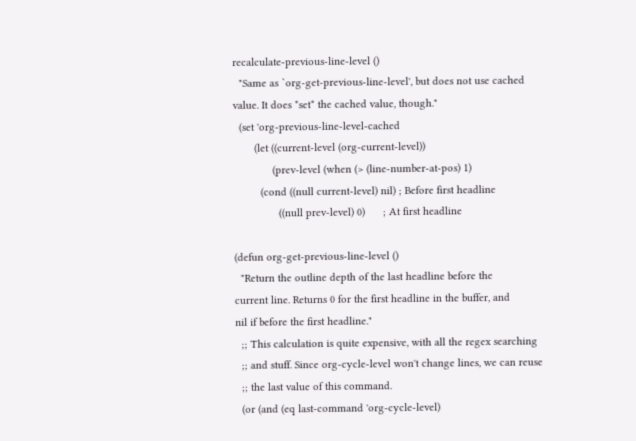recalculate-previous-line-level ()
  "Same as `org-get-previous-line-level', but does not use cached
value. It does *set* the cached value, though."
  (set 'org-previous-line-level-cached
       (let ((current-level (org-current-level))
             (prev-level (when (> (line-number-at-pos) 1)
         (cond ((null current-level) nil) ; Before first headline
               ((null prev-level) 0)      ; At first headline

(defun org-get-previous-line-level ()
  "Return the outline depth of the last headline before the
current line. Returns 0 for the first headline in the buffer, and
nil if before the first headline."
  ;; This calculation is quite expensive, with all the regex searching
  ;; and stuff. Since org-cycle-level won't change lines, we can reuse
  ;; the last value of this command.
  (or (and (eq last-command 'org-cycle-level)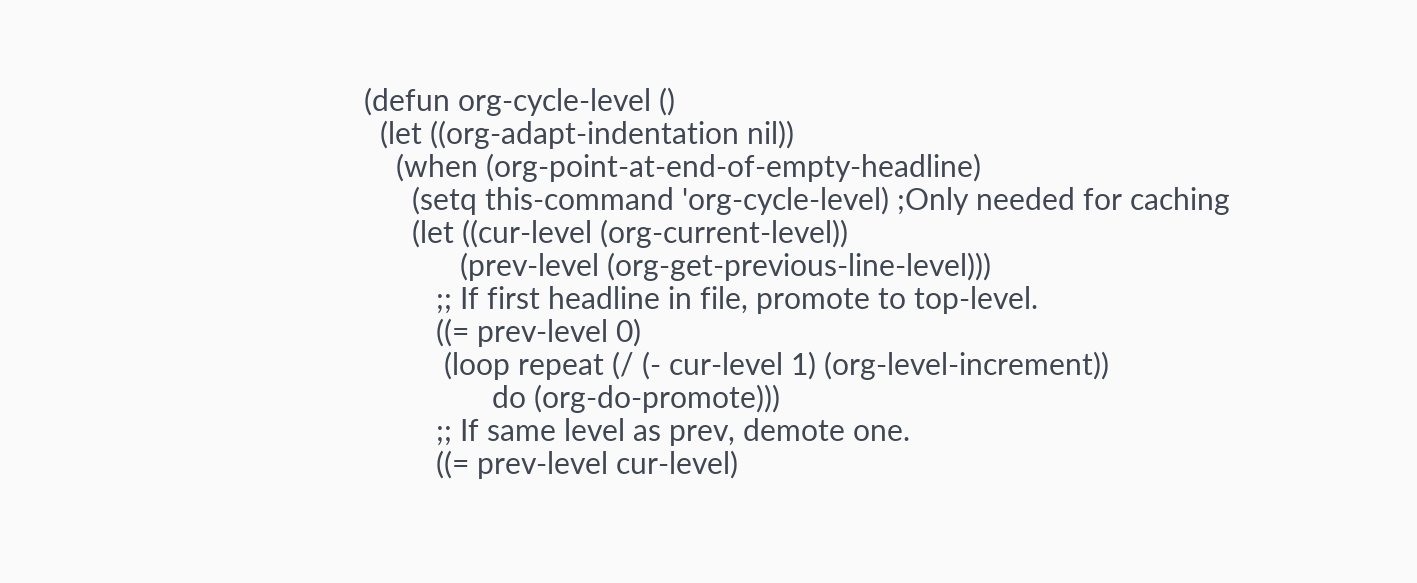(defun org-cycle-level ()
  (let ((org-adapt-indentation nil))
    (when (org-point-at-end-of-empty-headline)
      (setq this-command 'org-cycle-level) ;Only needed for caching
      (let ((cur-level (org-current-level))
            (prev-level (org-get-previous-line-level)))
         ;; If first headline in file, promote to top-level.
         ((= prev-level 0)
          (loop repeat (/ (- cur-level 1) (org-level-increment))
                do (org-do-promote)))
         ;; If same level as prev, demote one.
         ((= prev-level cur-level)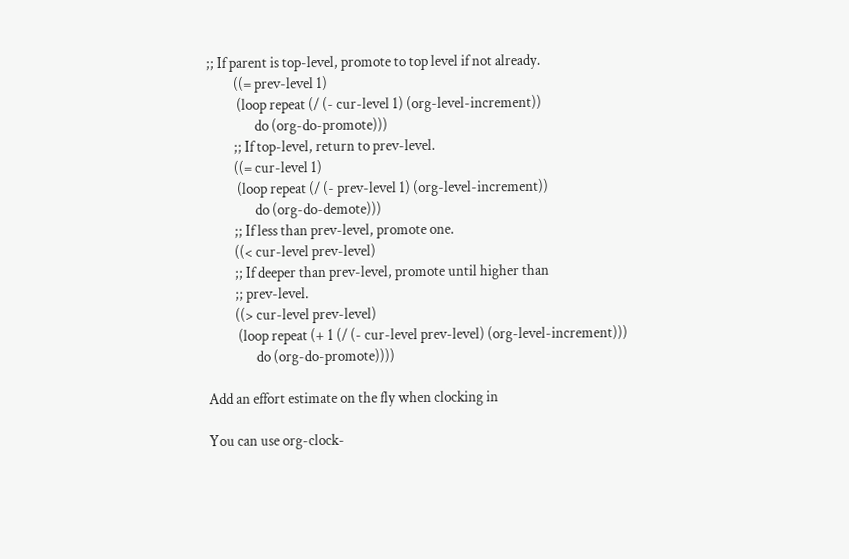;; If parent is top-level, promote to top level if not already.
         ((= prev-level 1)
          (loop repeat (/ (- cur-level 1) (org-level-increment))
                do (org-do-promote)))
         ;; If top-level, return to prev-level.
         ((= cur-level 1)
          (loop repeat (/ (- prev-level 1) (org-level-increment))
                do (org-do-demote)))
         ;; If less than prev-level, promote one.
         ((< cur-level prev-level)
         ;; If deeper than prev-level, promote until higher than
         ;; prev-level.
         ((> cur-level prev-level)
          (loop repeat (+ 1 (/ (- cur-level prev-level) (org-level-increment)))
                do (org-do-promote))))

Add an effort estimate on the fly when clocking in

You can use org-clock-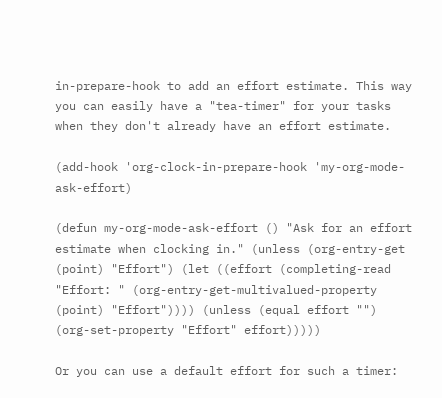in-prepare-hook to add an effort estimate. This way you can easily have a "tea-timer" for your tasks when they don't already have an effort estimate.

(add-hook 'org-clock-in-prepare-hook 'my-org-mode-ask-effort)

(defun my-org-mode-ask-effort () "Ask for an effort estimate when clocking in." (unless (org-entry-get (point) "Effort") (let ((effort (completing-read "Effort: " (org-entry-get-multivalued-property (point) "Effort")))) (unless (equal effort "") (org-set-property "Effort" effort)))))

Or you can use a default effort for such a timer: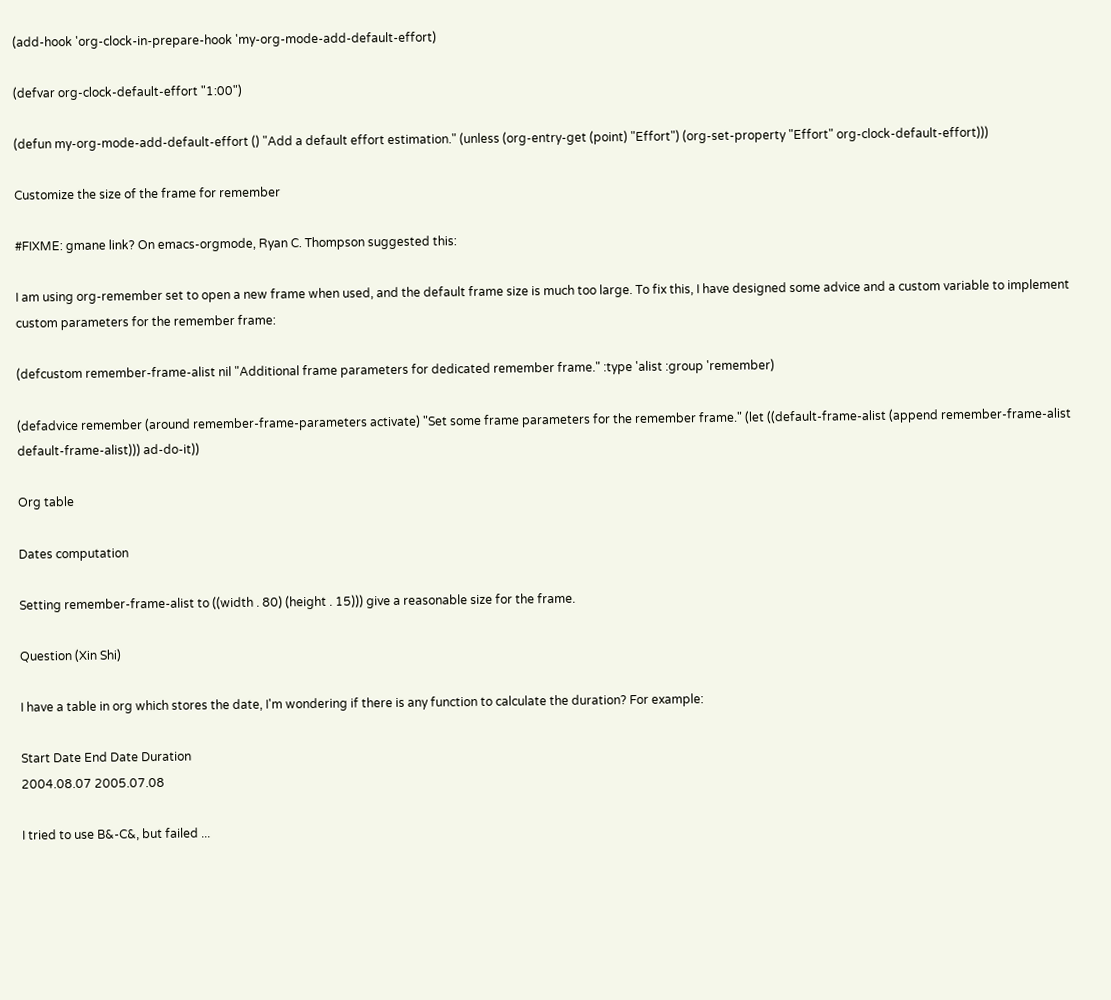(add-hook 'org-clock-in-prepare-hook 'my-org-mode-add-default-effort)

(defvar org-clock-default-effort "1:00")

(defun my-org-mode-add-default-effort () "Add a default effort estimation." (unless (org-entry-get (point) "Effort") (org-set-property "Effort" org-clock-default-effort)))

Customize the size of the frame for remember

#FIXME: gmane link? On emacs-orgmode, Ryan C. Thompson suggested this:

I am using org-remember set to open a new frame when used, and the default frame size is much too large. To fix this, I have designed some advice and a custom variable to implement custom parameters for the remember frame:

(defcustom remember-frame-alist nil "Additional frame parameters for dedicated remember frame." :type 'alist :group 'remember)

(defadvice remember (around remember-frame-parameters activate) "Set some frame parameters for the remember frame." (let ((default-frame-alist (append remember-frame-alist default-frame-alist))) ad-do-it))

Org table

Dates computation

Setting remember-frame-alist to ((width . 80) (height . 15))) give a reasonable size for the frame.

Question (Xin Shi)

I have a table in org which stores the date, I'm wondering if there is any function to calculate the duration? For example:

Start Date End Date Duration
2004.08.07 2005.07.08

I tried to use B&-C&, but failed ...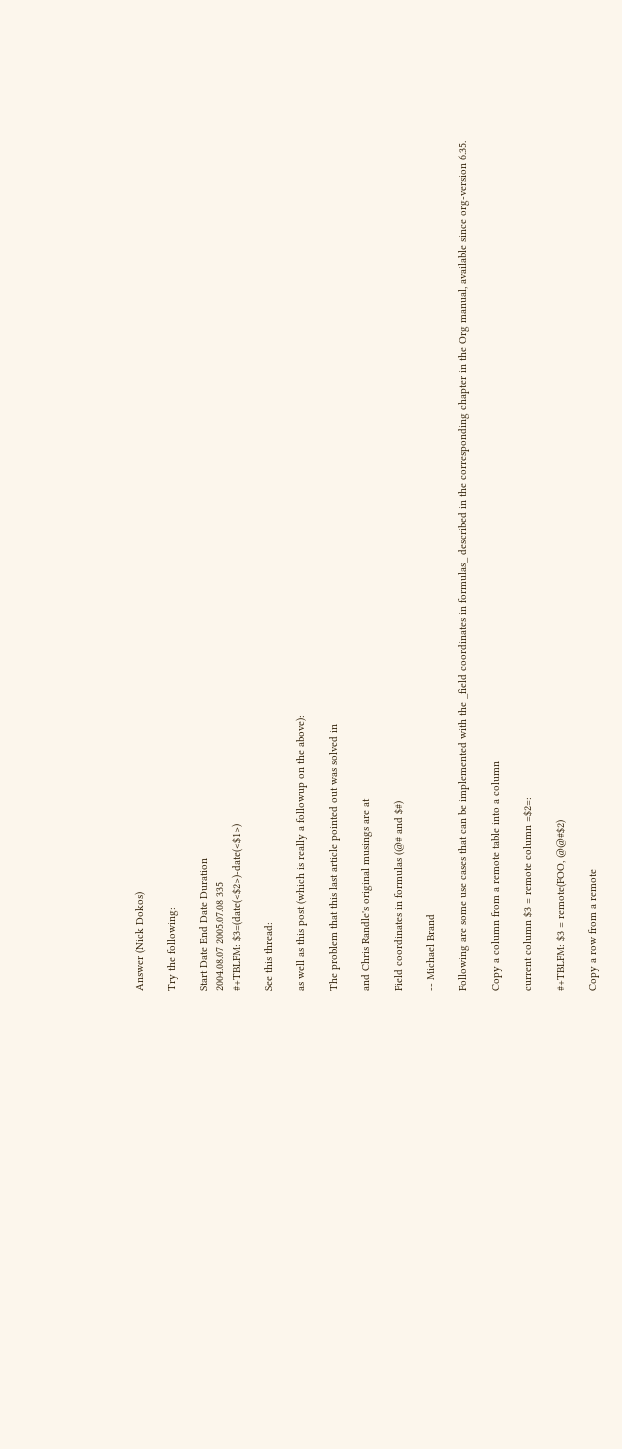Answer (Nick Dokos)

Try the following:

Start Date End Date Duration
2004.08.07 2005.07.08 335
#+TBLFM: $3=(date(<$2>)-date(<$1>)

See this thread:

as well as this post (which is really a followup on the above):

The problem that this last article pointed out was solved in

and Chris Randle's original musings are at

Field coordinates in formulas (@# and $#)

-- Michael Brand

Following are some use cases that can be implemented with the _field coordinates in formulas_ described in the corresponding chapter in the Org manual, available since org-version 6.35.

Copy a column from a remote table into a column

current column $3 = remote column =$2=:

#+TBLFM: $3 = remote(FOO, @@#$2)

Copy a row from a remote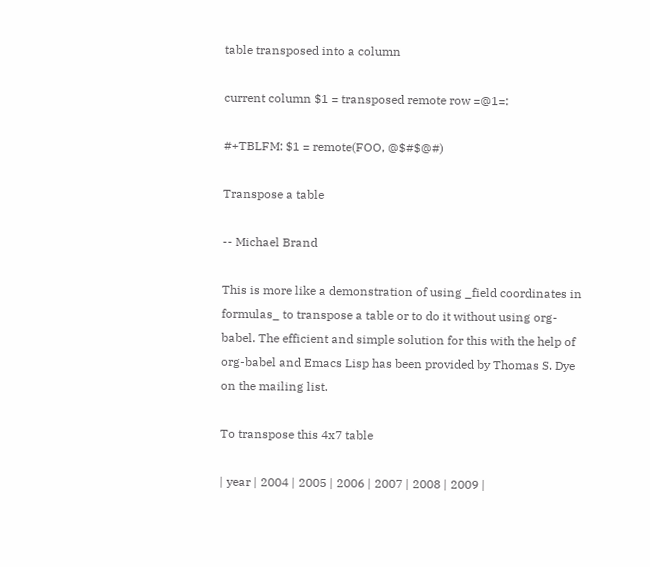table transposed into a column

current column $1 = transposed remote row =@1=:

#+TBLFM: $1 = remote(FOO, @$#$@#)

Transpose a table

-- Michael Brand

This is more like a demonstration of using _field coordinates in formulas_ to transpose a table or to do it without using org-babel. The efficient and simple solution for this with the help of org-babel and Emacs Lisp has been provided by Thomas S. Dye on the mailing list.

To transpose this 4x7 table

| year | 2004 | 2005 | 2006 | 2007 | 2008 | 2009 |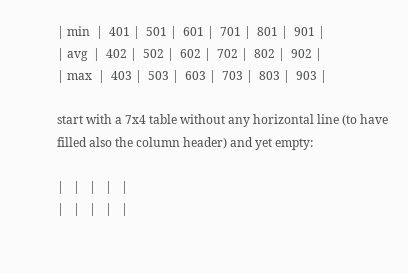| min  |  401 |  501 |  601 |  701 |  801 |  901 |
| avg  |  402 |  502 |  602 |  702 |  802 |  902 |
| max  |  403 |  503 |  603 |  703 |  803 |  903 |

start with a 7x4 table without any horizontal line (to have filled also the column header) and yet empty:

|   |   |   |   |
|   |   |   |   |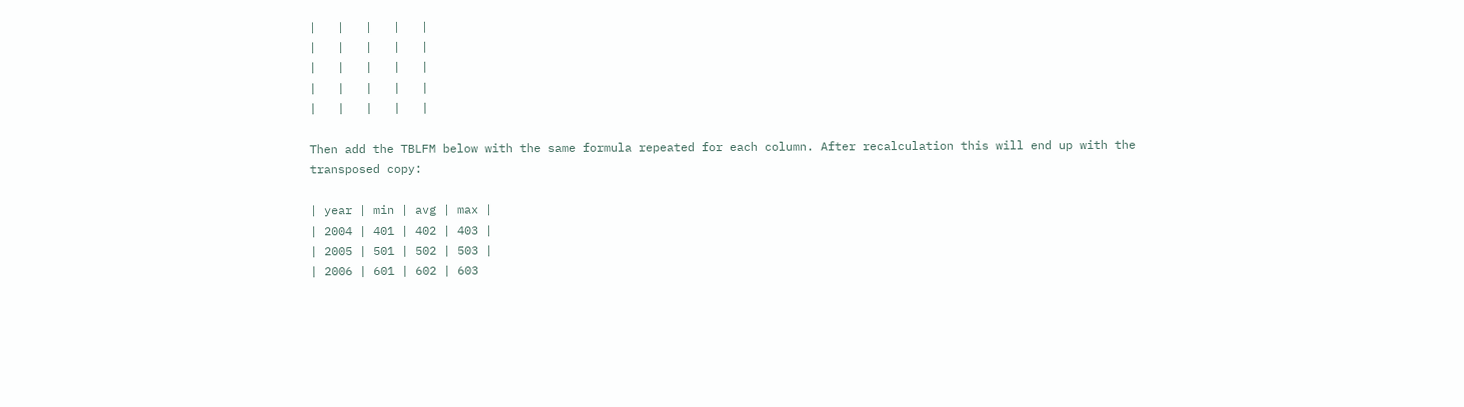|   |   |   |   |
|   |   |   |   |
|   |   |   |   |
|   |   |   |   |
|   |   |   |   |

Then add the TBLFM below with the same formula repeated for each column. After recalculation this will end up with the transposed copy:

| year | min | avg | max |
| 2004 | 401 | 402 | 403 |
| 2005 | 501 | 502 | 503 |
| 2006 | 601 | 602 | 603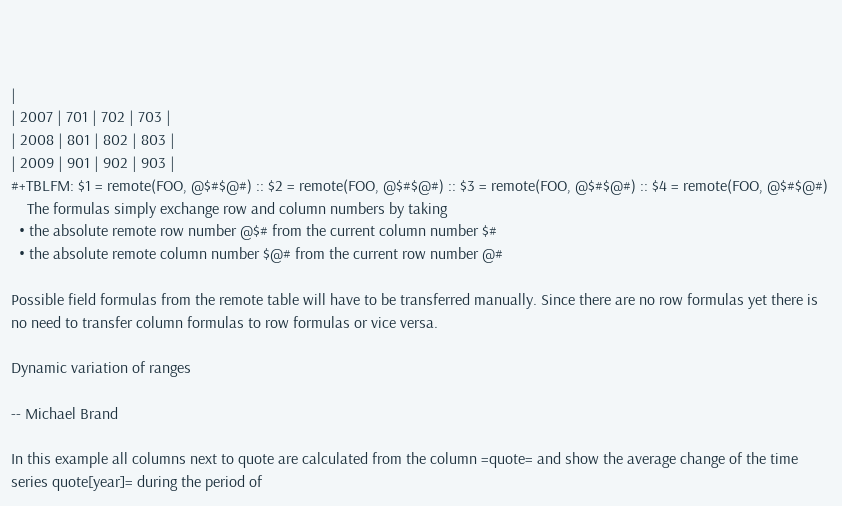|
| 2007 | 701 | 702 | 703 |
| 2008 | 801 | 802 | 803 |
| 2009 | 901 | 902 | 903 |
#+TBLFM: $1 = remote(FOO, @$#$@#) :: $2 = remote(FOO, @$#$@#) :: $3 = remote(FOO, @$#$@#) :: $4 = remote(FOO, @$#$@#)
    The formulas simply exchange row and column numbers by taking
  • the absolute remote row number @$# from the current column number $#
  • the absolute remote column number $@# from the current row number @#

Possible field formulas from the remote table will have to be transferred manually. Since there are no row formulas yet there is no need to transfer column formulas to row formulas or vice versa.

Dynamic variation of ranges

-- Michael Brand

In this example all columns next to quote are calculated from the column =quote= and show the average change of the time series quote[year]= during the period of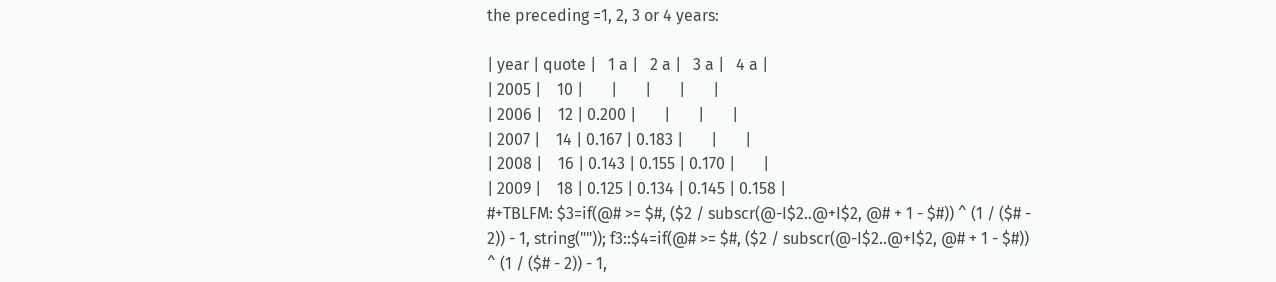the preceding =1, 2, 3 or 4 years:

| year | quote |   1 a |   2 a |   3 a |   4 a |
| 2005 |    10 |       |       |       |       |
| 2006 |    12 | 0.200 |       |       |       |
| 2007 |    14 | 0.167 | 0.183 |       |       |
| 2008 |    16 | 0.143 | 0.155 | 0.170 |       |
| 2009 |    18 | 0.125 | 0.134 | 0.145 | 0.158 |
#+TBLFM: $3=if(@# >= $#, ($2 / subscr(@-I$2..@+I$2, @# + 1 - $#)) ^ (1 / ($# - 2)) - 1, string("")); f3::$4=if(@# >= $#, ($2 / subscr(@-I$2..@+I$2, @# + 1 - $#)) ^ (1 / ($# - 2)) - 1,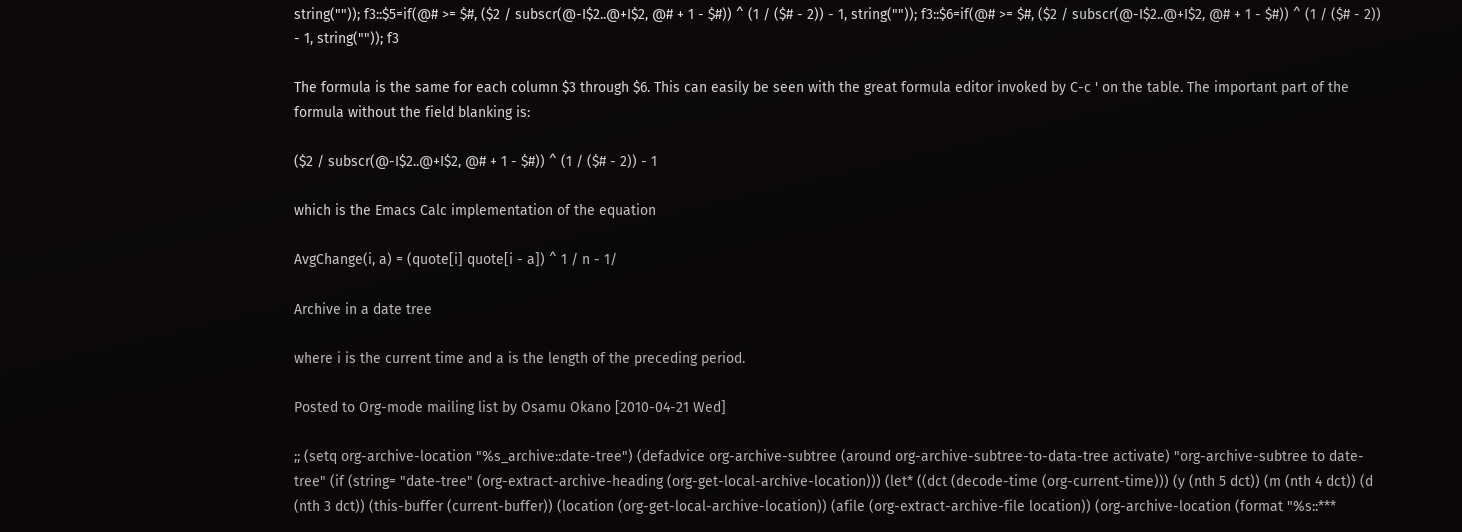string("")); f3::$5=if(@# >= $#, ($2 / subscr(@-I$2..@+I$2, @# + 1 - $#)) ^ (1 / ($# - 2)) - 1, string("")); f3::$6=if(@# >= $#, ($2 / subscr(@-I$2..@+I$2, @# + 1 - $#)) ^ (1 / ($# - 2)) - 1, string("")); f3

The formula is the same for each column $3 through $6. This can easily be seen with the great formula editor invoked by C-c ' on the table. The important part of the formula without the field blanking is:

($2 / subscr(@-I$2..@+I$2, @# + 1 - $#)) ^ (1 / ($# - 2)) - 1

which is the Emacs Calc implementation of the equation

AvgChange(i, a) = (quote[i] quote[i - a]) ^ 1 / n - 1/

Archive in a date tree

where i is the current time and a is the length of the preceding period.

Posted to Org-mode mailing list by Osamu Okano [2010-04-21 Wed]

;; (setq org-archive-location "%s_archive::date-tree") (defadvice org-archive-subtree (around org-archive-subtree-to-data-tree activate) "org-archive-subtree to date-tree" (if (string= "date-tree" (org-extract-archive-heading (org-get-local-archive-location))) (let* ((dct (decode-time (org-current-time))) (y (nth 5 dct)) (m (nth 4 dct)) (d (nth 3 dct)) (this-buffer (current-buffer)) (location (org-get-local-archive-location)) (afile (org-extract-archive-file location)) (org-archive-location (format "%s::***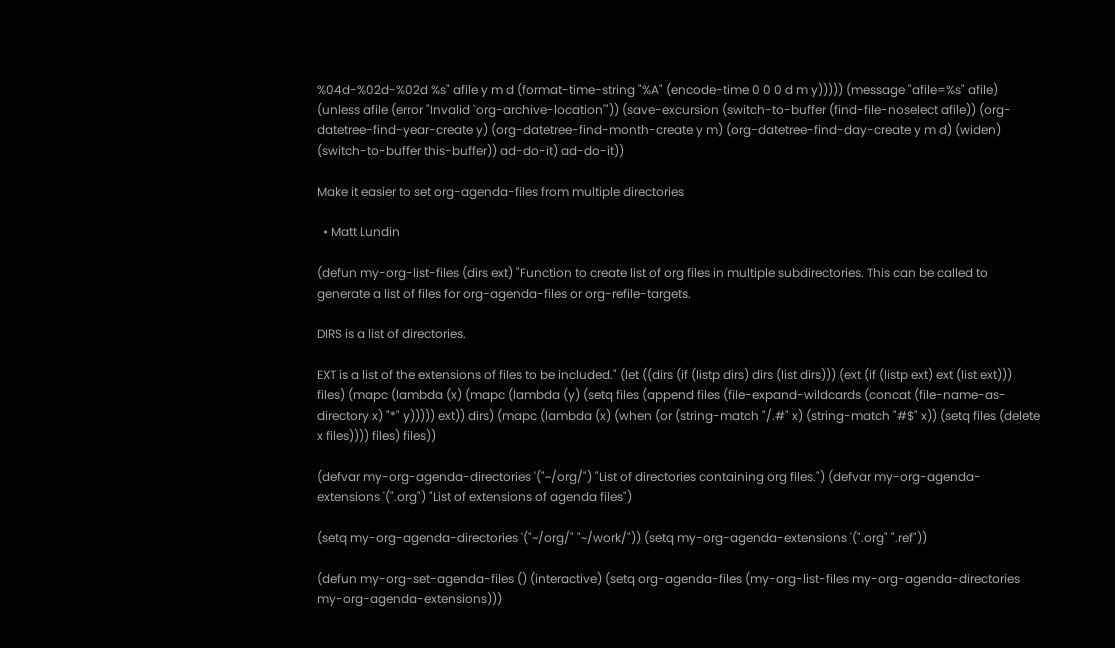%04d-%02d-%02d %s" afile y m d (format-time-string "%A" (encode-time 0 0 0 d m y))))) (message "afile=%s" afile) (unless afile (error "Invalid `org-archive-location'")) (save-excursion (switch-to-buffer (find-file-noselect afile)) (org-datetree-find-year-create y) (org-datetree-find-month-create y m) (org-datetree-find-day-create y m d) (widen) (switch-to-buffer this-buffer)) ad-do-it) ad-do-it))

Make it easier to set org-agenda-files from multiple directories

  • Matt Lundin

(defun my-org-list-files (dirs ext) "Function to create list of org files in multiple subdirectories. This can be called to generate a list of files for org-agenda-files or org-refile-targets.

DIRS is a list of directories.

EXT is a list of the extensions of files to be included." (let ((dirs (if (listp dirs) dirs (list dirs))) (ext (if (listp ext) ext (list ext))) files) (mapc (lambda (x) (mapc (lambda (y) (setq files (append files (file-expand-wildcards (concat (file-name-as-directory x) "*" y))))) ext)) dirs) (mapc (lambda (x) (when (or (string-match "/.#" x) (string-match "#$" x)) (setq files (delete x files)))) files) files))

(defvar my-org-agenda-directories '("~/org/") "List of directories containing org files.") (defvar my-org-agenda-extensions '(".org") "List of extensions of agenda files")

(setq my-org-agenda-directories '("~/org/" "~/work/")) (setq my-org-agenda-extensions '(".org" ".ref"))

(defun my-org-set-agenda-files () (interactive) (setq org-agenda-files (my-org-list-files my-org-agenda-directories my-org-agenda-extensions)))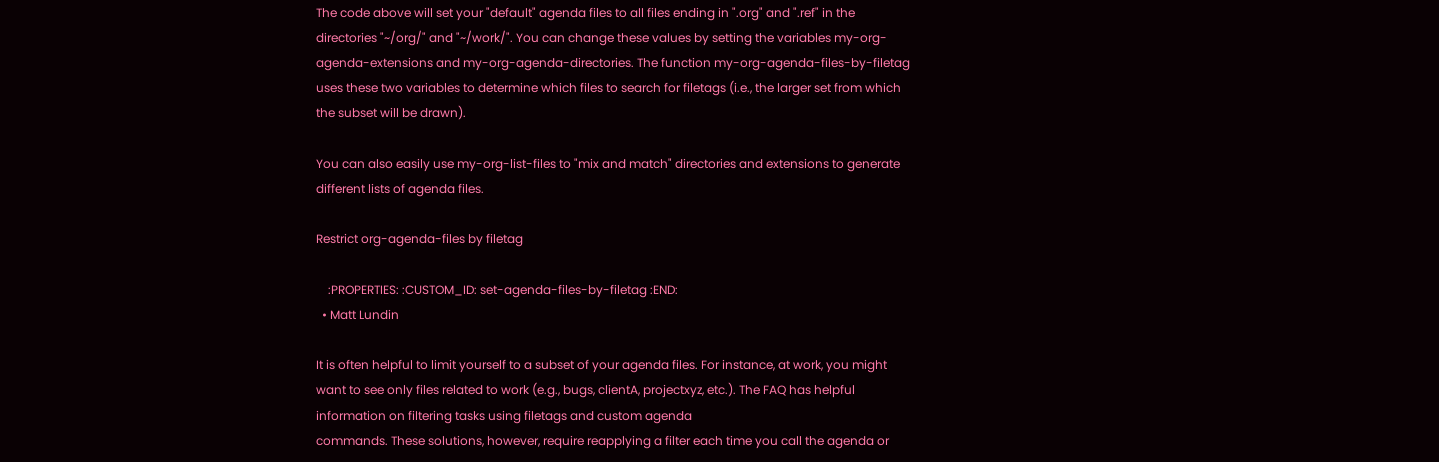The code above will set your "default" agenda files to all files ending in ".org" and ".ref" in the directories "~/org/" and "~/work/". You can change these values by setting the variables my-org-agenda-extensions and my-org-agenda-directories. The function my-org-agenda-files-by-filetag uses these two variables to determine which files to search for filetags (i.e., the larger set from which the subset will be drawn).

You can also easily use my-org-list-files to "mix and match" directories and extensions to generate different lists of agenda files.

Restrict org-agenda-files by filetag

    :PROPERTIES: :CUSTOM_ID: set-agenda-files-by-filetag :END:
  • Matt Lundin

It is often helpful to limit yourself to a subset of your agenda files. For instance, at work, you might want to see only files related to work (e.g., bugs, clientA, projectxyz, etc.). The FAQ has helpful information on filtering tasks using filetags and custom agenda
commands. These solutions, however, require reapplying a filter each time you call the agenda or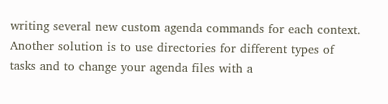writing several new custom agenda commands for each context. Another solution is to use directories for different types of tasks and to change your agenda files with a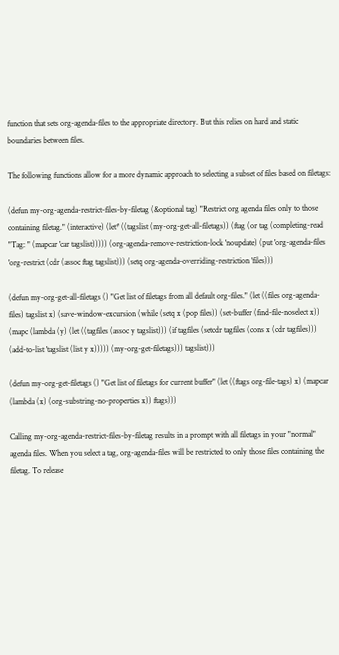function that sets org-agenda-files to the appropriate directory. But this relies on hard and static boundaries between files.

The following functions allow for a more dynamic approach to selecting a subset of files based on filetags:

(defun my-org-agenda-restrict-files-by-filetag (&optional tag) "Restrict org agenda files only to those containing filetag." (interactive) (let* ((tagslist (my-org-get-all-filetags)) (ftag (or tag (completing-read "Tag: " (mapcar 'car tagslist))))) (org-agenda-remove-restriction-lock 'noupdate) (put 'org-agenda-files 'org-restrict (cdr (assoc ftag tagslist))) (setq org-agenda-overriding-restriction 'files)))

(defun my-org-get-all-filetags () "Get list of filetags from all default org-files." (let ((files org-agenda-files) tagslist x) (save-window-excursion (while (setq x (pop files)) (set-buffer (find-file-noselect x)) (mapc (lambda (y) (let ((tagfiles (assoc y tagslist))) (if tagfiles (setcdr tagfiles (cons x (cdr tagfiles))) (add-to-list 'tagslist (list y x))))) (my-org-get-filetags))) tagslist)))

(defun my-org-get-filetags () "Get list of filetags for current buffer" (let ((ftags org-file-tags) x) (mapcar (lambda (x) (org-substring-no-properties x)) ftags)))

Calling my-org-agenda-restrict-files-by-filetag results in a prompt with all filetags in your "normal" agenda files. When you select a tag, org-agenda-files will be restricted to only those files containing the filetag. To release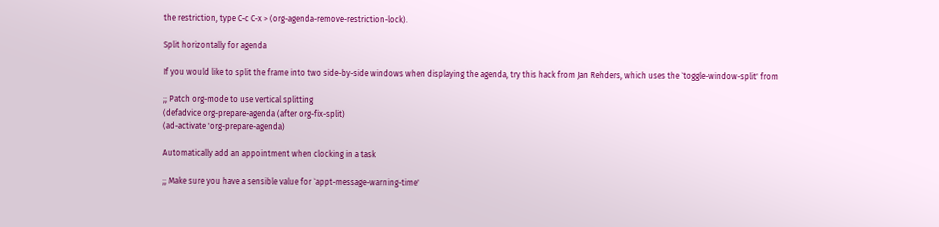the restriction, type C-c C-x > (org-agenda-remove-restriction-lock).

Split horizontally for agenda

If you would like to split the frame into two side-by-side windows when displaying the agenda, try this hack from Jan Rehders, which uses the `toggle-window-split' from

;; Patch org-mode to use vertical splitting
(defadvice org-prepare-agenda (after org-fix-split)
(ad-activate 'org-prepare-agenda)

Automatically add an appointment when clocking in a task

;; Make sure you have a sensible value for `appt-message-warning-time'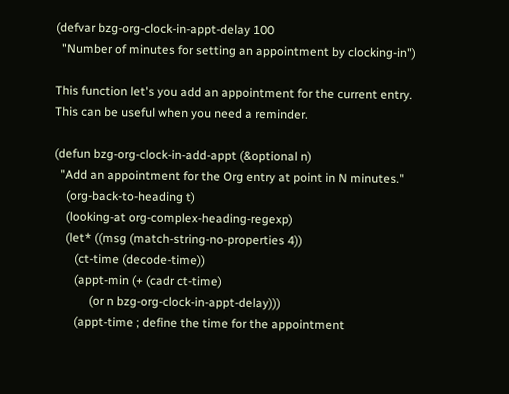(defvar bzg-org-clock-in-appt-delay 100
  "Number of minutes for setting an appointment by clocking-in")

This function let's you add an appointment for the current entry. This can be useful when you need a reminder.

(defun bzg-org-clock-in-add-appt (&optional n)
  "Add an appointment for the Org entry at point in N minutes."
    (org-back-to-heading t)
    (looking-at org-complex-heading-regexp)
    (let* ((msg (match-string-no-properties 4))
       (ct-time (decode-time))
       (appt-min (+ (cadr ct-time)
            (or n bzg-org-clock-in-appt-delay)))
       (appt-time ; define the time for the appointment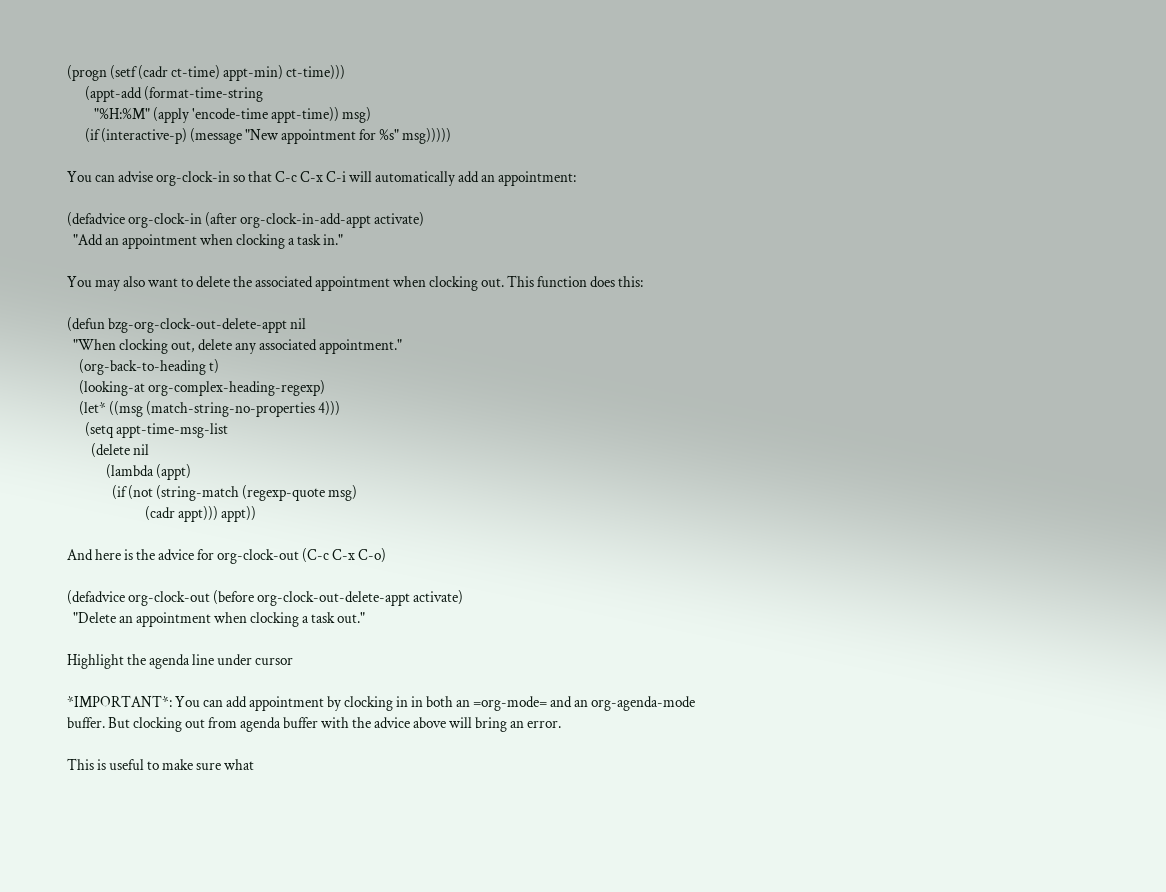(progn (setf (cadr ct-time) appt-min) ct-time)))
      (appt-add (format-time-string
         "%H:%M" (apply 'encode-time appt-time)) msg)
      (if (interactive-p) (message "New appointment for %s" msg)))))

You can advise org-clock-in so that C-c C-x C-i will automatically add an appointment:

(defadvice org-clock-in (after org-clock-in-add-appt activate)
  "Add an appointment when clocking a task in."

You may also want to delete the associated appointment when clocking out. This function does this:

(defun bzg-org-clock-out-delete-appt nil
  "When clocking out, delete any associated appointment."
    (org-back-to-heading t)
    (looking-at org-complex-heading-regexp)
    (let* ((msg (match-string-no-properties 4)))
      (setq appt-time-msg-list
        (delete nil
             (lambda (appt)
               (if (not (string-match (regexp-quote msg)
                          (cadr appt))) appt))

And here is the advice for org-clock-out (C-c C-x C-o)

(defadvice org-clock-out (before org-clock-out-delete-appt activate)
  "Delete an appointment when clocking a task out."

Highlight the agenda line under cursor

*IMPORTANT*: You can add appointment by clocking in in both an =org-mode= and an org-agenda-mode buffer. But clocking out from agenda buffer with the advice above will bring an error.

This is useful to make sure what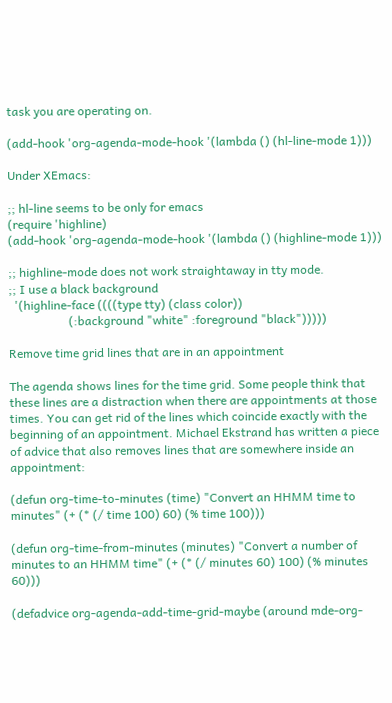task you are operating on.

(add-hook 'org-agenda-mode-hook '(lambda () (hl-line-mode 1)))

Under XEmacs:

;; hl-line seems to be only for emacs
(require 'highline)
(add-hook 'org-agenda-mode-hook '(lambda () (highline-mode 1)))

;; highline-mode does not work straightaway in tty mode.
;; I use a black background
  '(highline-face ((((type tty) (class color))
                    (:background "white" :foreground "black")))))

Remove time grid lines that are in an appointment

The agenda shows lines for the time grid. Some people think that these lines are a distraction when there are appointments at those times. You can get rid of the lines which coincide exactly with the beginning of an appointment. Michael Ekstrand has written a piece of advice that also removes lines that are somewhere inside an appointment:

(defun org-time-to-minutes (time) "Convert an HHMM time to minutes" (+ (* (/ time 100) 60) (% time 100)))

(defun org-time-from-minutes (minutes) "Convert a number of minutes to an HHMM time" (+ (* (/ minutes 60) 100) (% minutes 60)))

(defadvice org-agenda-add-time-grid-maybe (around mde-org-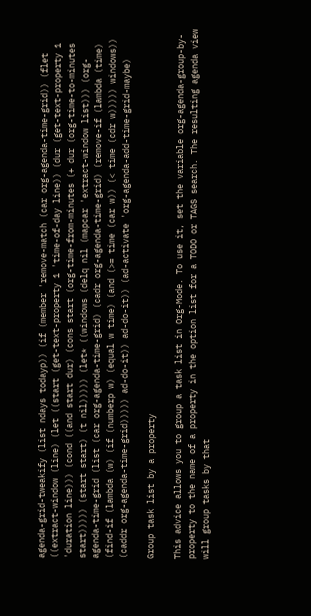agenda-grid-tweakify (list ndays todayp)) (if (member 'remove-match (car org-agenda-time-grid)) (flet ((extract-window (line) (let ((start (get-text-property 1 'time-of-day line)) (dur (get-text-property 1 'duration line))) (cond ((and start dur) (cons start (org-time-from-minutes (+ dur (org-time-to-minutes start))))) (start start) (t nil))))) (let* ((windows (delq nil (mapcar 'extract-window list))) (org-agenda-time-grid (list (car org-agenda-time-grid) (cadr org-agenda-time-grid) (remove-if (lambda (time) (find-if (lambda (w) (if (numberp w) (equal w time) (and (>= time (car w)) (< time (cdr w))))) windows)) (caddr org-agenda-time-grid))))) ad-do-it)) ad-do-it)) (ad-activate 'org-agenda-add-time-grid-maybe)

Group task list by a property

This advice allows you to group a task list in Org-Mode. To use it, set the variable org-agenda-group-by-property to the name of a property in the option list for a TODO or TAGS search. The resulting agenda view will group tasks by that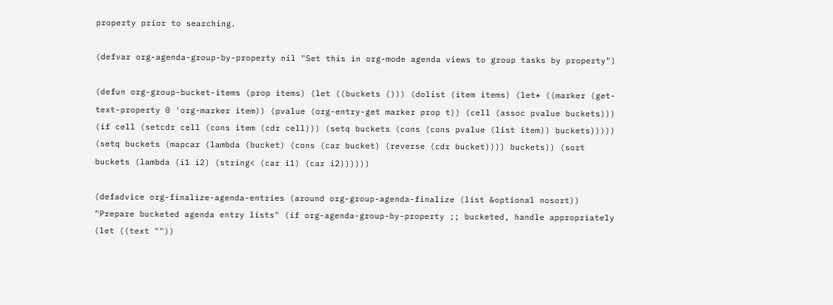property prior to searching.

(defvar org-agenda-group-by-property nil "Set this in org-mode agenda views to group tasks by property")

(defun org-group-bucket-items (prop items) (let ((buckets ())) (dolist (item items) (let* ((marker (get-text-property 0 'org-marker item)) (pvalue (org-entry-get marker prop t)) (cell (assoc pvalue buckets))) (if cell (setcdr cell (cons item (cdr cell))) (setq buckets (cons (cons pvalue (list item)) buckets))))) (setq buckets (mapcar (lambda (bucket) (cons (car bucket) (reverse (cdr bucket)))) buckets)) (sort buckets (lambda (i1 i2) (string< (car i1) (car i2))))))

(defadvice org-finalize-agenda-entries (around org-group-agenda-finalize (list &optional nosort)) "Prepare bucketed agenda entry lists" (if org-agenda-group-by-property ;; bucketed, handle appropriately (let ((text ""))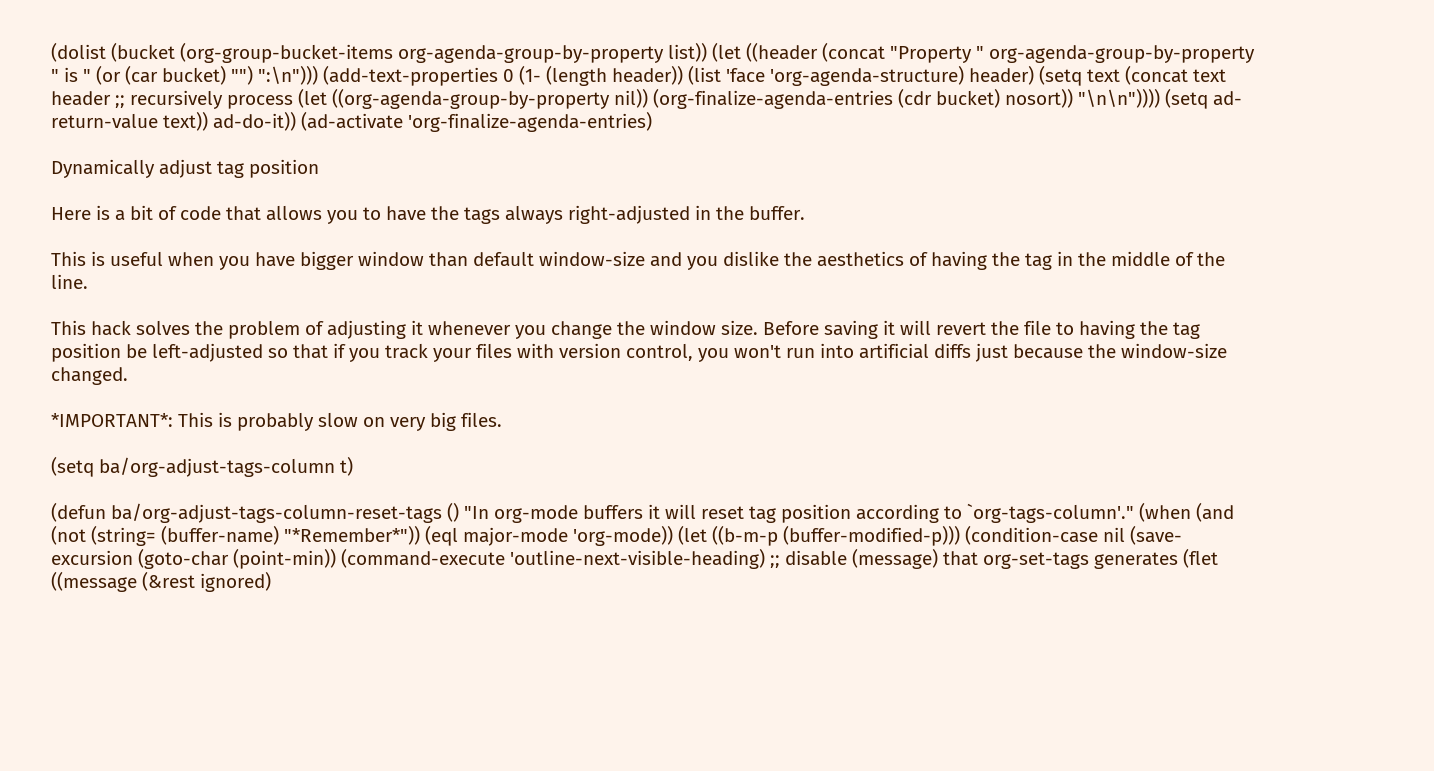(dolist (bucket (org-group-bucket-items org-agenda-group-by-property list)) (let ((header (concat "Property " org-agenda-group-by-property " is " (or (car bucket) "") ":\n"))) (add-text-properties 0 (1- (length header)) (list 'face 'org-agenda-structure) header) (setq text (concat text header ;; recursively process (let ((org-agenda-group-by-property nil)) (org-finalize-agenda-entries (cdr bucket) nosort)) "\n\n")))) (setq ad-return-value text)) ad-do-it)) (ad-activate 'org-finalize-agenda-entries)

Dynamically adjust tag position

Here is a bit of code that allows you to have the tags always right-adjusted in the buffer.

This is useful when you have bigger window than default window-size and you dislike the aesthetics of having the tag in the middle of the line.

This hack solves the problem of adjusting it whenever you change the window size. Before saving it will revert the file to having the tag position be left-adjusted so that if you track your files with version control, you won't run into artificial diffs just because the window-size changed.

*IMPORTANT*: This is probably slow on very big files.

(setq ba/org-adjust-tags-column t)

(defun ba/org-adjust-tags-column-reset-tags () "In org-mode buffers it will reset tag position according to `org-tags-column'." (when (and (not (string= (buffer-name) "*Remember*")) (eql major-mode 'org-mode)) (let ((b-m-p (buffer-modified-p))) (condition-case nil (save-excursion (goto-char (point-min)) (command-execute 'outline-next-visible-heading) ;; disable (message) that org-set-tags generates (flet ((message (&rest ignored)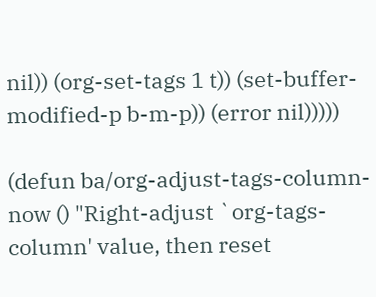nil)) (org-set-tags 1 t)) (set-buffer-modified-p b-m-p)) (error nil)))))

(defun ba/org-adjust-tags-column-now () "Right-adjust `org-tags-column' value, then reset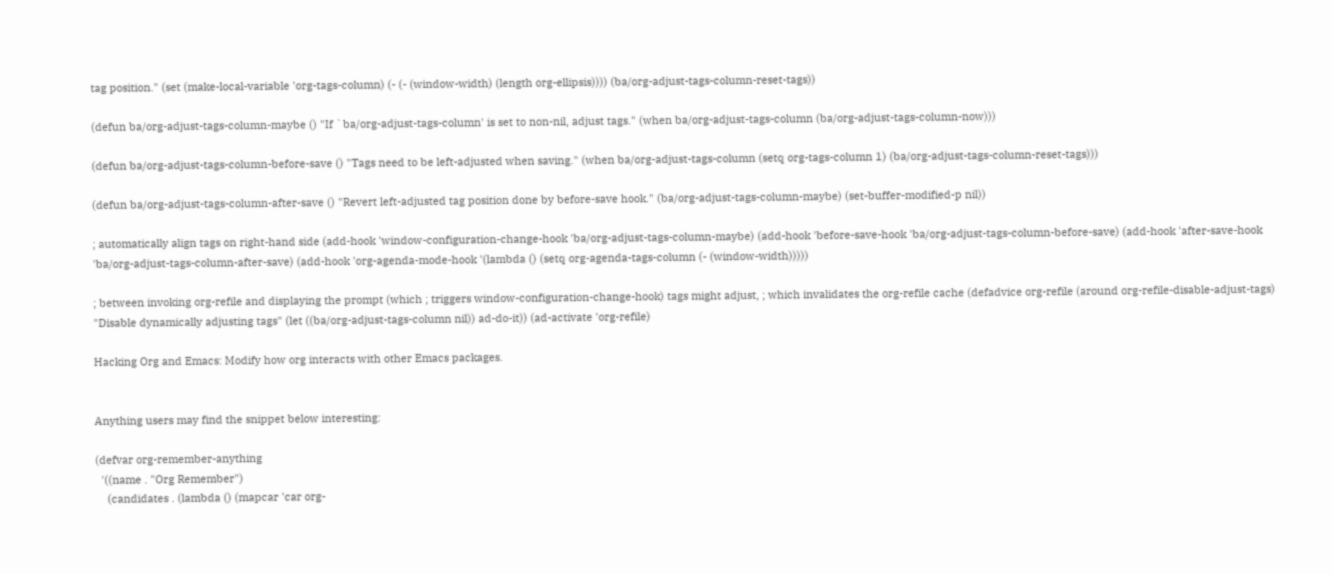tag position." (set (make-local-variable 'org-tags-column) (- (- (window-width) (length org-ellipsis)))) (ba/org-adjust-tags-column-reset-tags))

(defun ba/org-adjust-tags-column-maybe () "If `ba/org-adjust-tags-column' is set to non-nil, adjust tags." (when ba/org-adjust-tags-column (ba/org-adjust-tags-column-now)))

(defun ba/org-adjust-tags-column-before-save () "Tags need to be left-adjusted when saving." (when ba/org-adjust-tags-column (setq org-tags-column 1) (ba/org-adjust-tags-column-reset-tags)))

(defun ba/org-adjust-tags-column-after-save () "Revert left-adjusted tag position done by before-save hook." (ba/org-adjust-tags-column-maybe) (set-buffer-modified-p nil))

; automatically align tags on right-hand side (add-hook 'window-configuration-change-hook 'ba/org-adjust-tags-column-maybe) (add-hook 'before-save-hook 'ba/org-adjust-tags-column-before-save) (add-hook 'after-save-hook 'ba/org-adjust-tags-column-after-save) (add-hook 'org-agenda-mode-hook '(lambda () (setq org-agenda-tags-column (- (window-width)))))

; between invoking org-refile and displaying the prompt (which ; triggers window-configuration-change-hook) tags might adjust, ; which invalidates the org-refile cache (defadvice org-refile (around org-refile-disable-adjust-tags) "Disable dynamically adjusting tags" (let ((ba/org-adjust-tags-column nil)) ad-do-it)) (ad-activate 'org-refile)

Hacking Org and Emacs: Modify how org interacts with other Emacs packages.


Anything users may find the snippet below interesting:

(defvar org-remember-anything
  '((name . "Org Remember")
    (candidates . (lambda () (mapcar 'car org-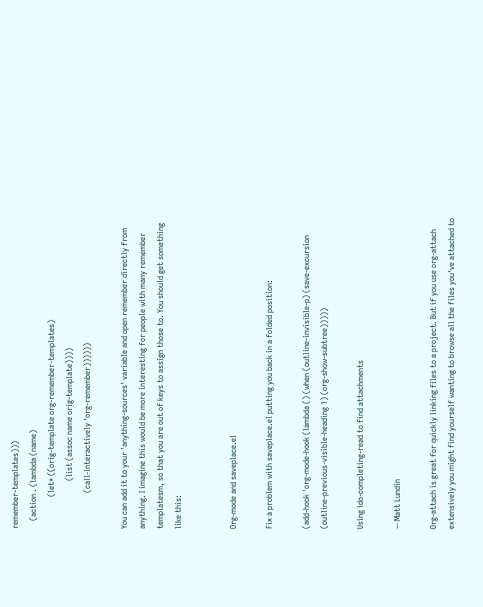remember-templates)))
    (action . (lambda (name)
                (let* ((orig-template org-remember-templates)
                        (list (assoc name orig-template))))
                  (call-interactively 'org-remember))))))

You can add it to your 'anything-sources' variable and open remember directly from anything. I imagine this would be more interesting for people with many remember templatesm, so that you are out of keys to assign those to. You should get something like this:


Org-mode and saveplace.el

Fix a problem with saveplace.el putting you back in a folded position:

(add-hook 'org-mode-hook (lambda () (when (outline-invisible-p) (save-excursion (outline-previous-visible-heading 1) (org-show-subtree)))))

Using ido-completing-read to find attachments

-- Matt Lundin

Org-attach is great for quickly linking files to a project. But if you use org-attach extensively you might find yourself wanting to browse all the files you've attached to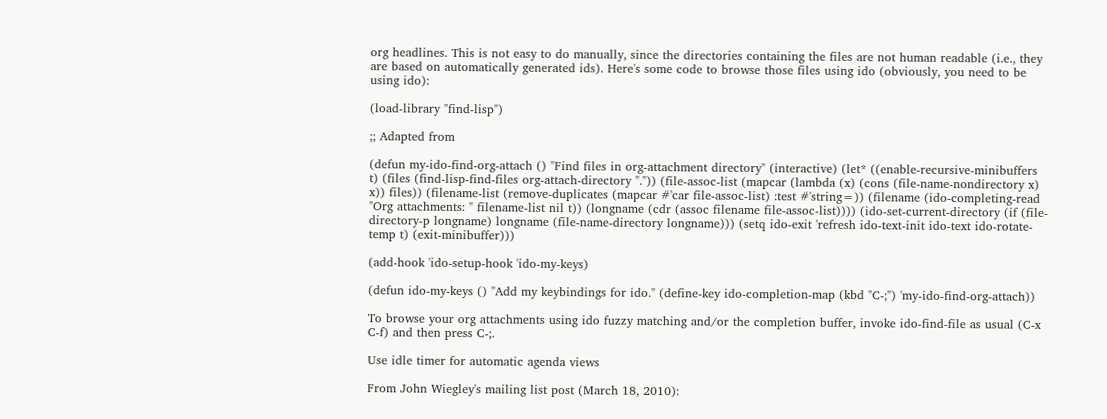org headlines. This is not easy to do manually, since the directories containing the files are not human readable (i.e., they are based on automatically generated ids). Here's some code to browse those files using ido (obviously, you need to be using ido):

(load-library "find-lisp")

;; Adapted from

(defun my-ido-find-org-attach () "Find files in org-attachment directory" (interactive) (let* ((enable-recursive-minibuffers t) (files (find-lisp-find-files org-attach-directory ".")) (file-assoc-list (mapcar (lambda (x) (cons (file-name-nondirectory x) x)) files)) (filename-list (remove-duplicates (mapcar #'car file-assoc-list) :test #'string=)) (filename (ido-completing-read "Org attachments: " filename-list nil t)) (longname (cdr (assoc filename file-assoc-list)))) (ido-set-current-directory (if (file-directory-p longname) longname (file-name-directory longname))) (setq ido-exit 'refresh ido-text-init ido-text ido-rotate-temp t) (exit-minibuffer)))

(add-hook 'ido-setup-hook 'ido-my-keys)

(defun ido-my-keys () "Add my keybindings for ido." (define-key ido-completion-map (kbd "C-;") 'my-ido-find-org-attach))

To browse your org attachments using ido fuzzy matching and/or the completion buffer, invoke ido-find-file as usual (C-x C-f) and then press C-;.

Use idle timer for automatic agenda views

From John Wiegley's mailing list post (March 18, 2010):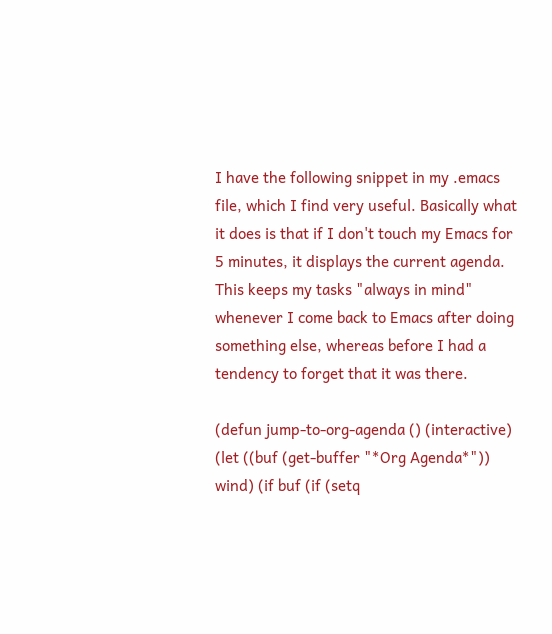I have the following snippet in my .emacs file, which I find very useful. Basically what it does is that if I don't touch my Emacs for 5 minutes, it displays the current agenda. This keeps my tasks "always in mind" whenever I come back to Emacs after doing something else, whereas before I had a tendency to forget that it was there.

(defun jump-to-org-agenda () (interactive) (let ((buf (get-buffer "*Org Agenda*")) wind) (if buf (if (setq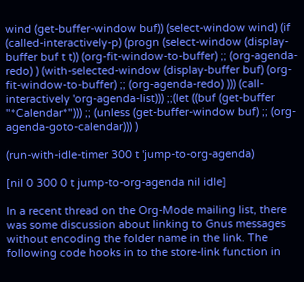wind (get-buffer-window buf)) (select-window wind) (if (called-interactively-p) (progn (select-window (display-buffer buf t t)) (org-fit-window-to-buffer) ;; (org-agenda-redo) ) (with-selected-window (display-buffer buf) (org-fit-window-to-buffer) ;; (org-agenda-redo) ))) (call-interactively 'org-agenda-list))) ;;(let ((buf (get-buffer "*Calendar*"))) ;; (unless (get-buffer-window buf) ;; (org-agenda-goto-calendar))) )

(run-with-idle-timer 300 t 'jump-to-org-agenda)

[nil 0 300 0 t jump-to-org-agenda nil idle]

In a recent thread on the Org-Mode mailing list, there was some discussion about linking to Gnus messages without encoding the folder name in the link. The following code hooks in to the store-link function in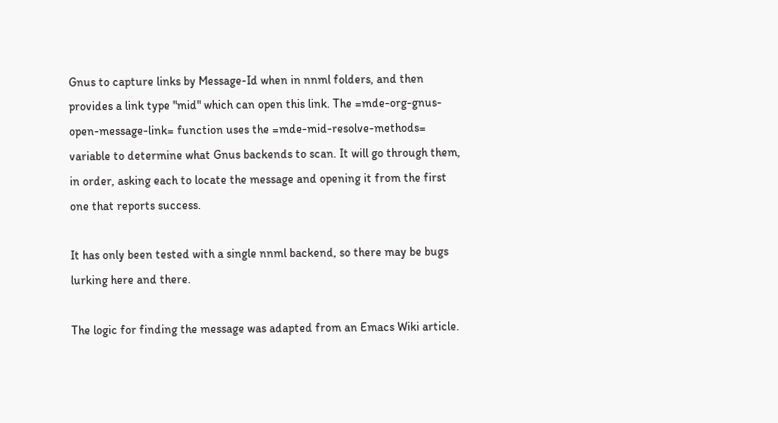Gnus to capture links by Message-Id when in nnml folders, and then provides a link type "mid" which can open this link. The =mde-org-gnus-open-message-link= function uses the =mde-mid-resolve-methods= variable to determine what Gnus backends to scan. It will go through them, in order, asking each to locate the message and opening it from the first one that reports success.

It has only been tested with a single nnml backend, so there may be bugs lurking here and there.

The logic for finding the message was adapted from an Emacs Wiki article.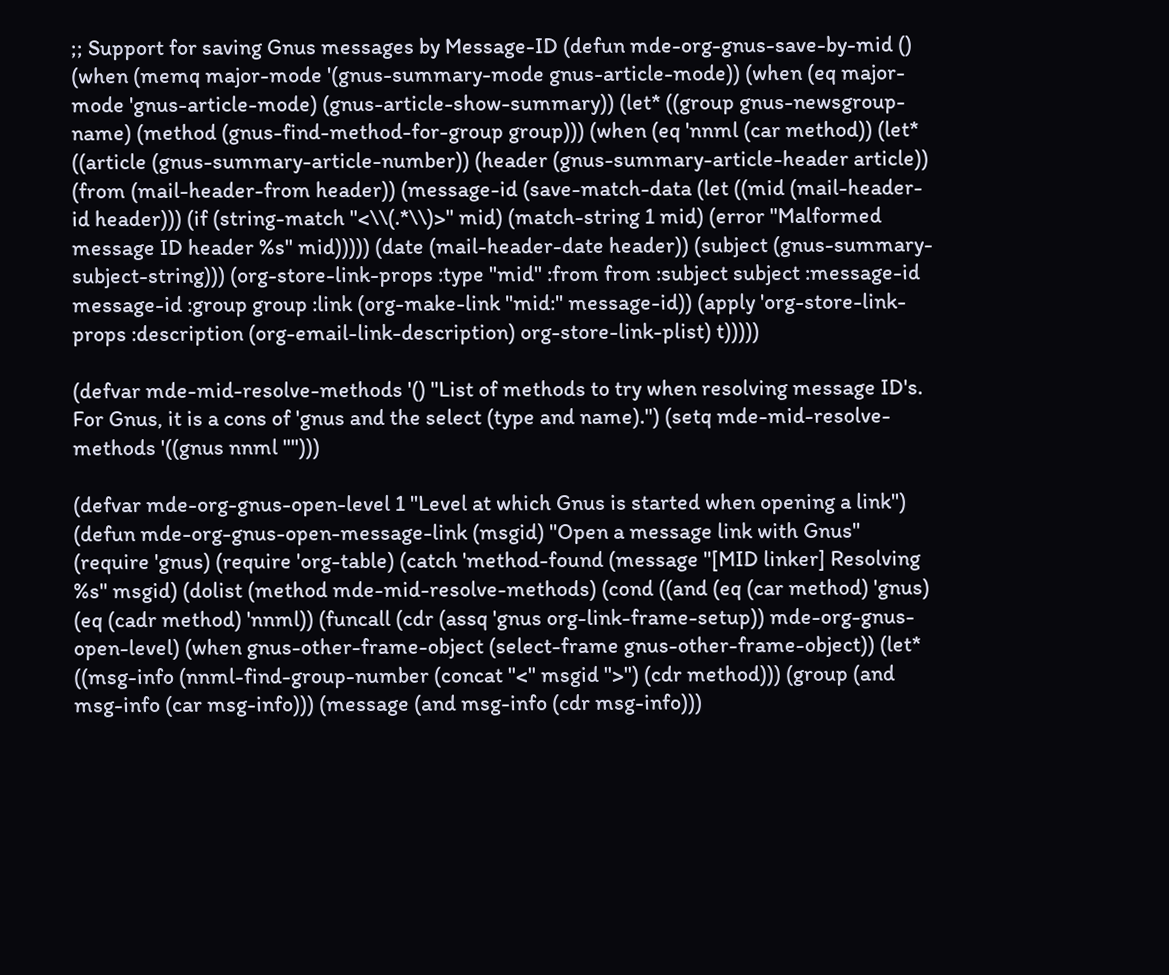;; Support for saving Gnus messages by Message-ID (defun mde-org-gnus-save-by-mid () (when (memq major-mode '(gnus-summary-mode gnus-article-mode)) (when (eq major-mode 'gnus-article-mode) (gnus-article-show-summary)) (let* ((group gnus-newsgroup-name) (method (gnus-find-method-for-group group))) (when (eq 'nnml (car method)) (let* ((article (gnus-summary-article-number)) (header (gnus-summary-article-header article)) (from (mail-header-from header)) (message-id (save-match-data (let ((mid (mail-header-id header))) (if (string-match "<\\(.*\\)>" mid) (match-string 1 mid) (error "Malformed message ID header %s" mid))))) (date (mail-header-date header)) (subject (gnus-summary-subject-string))) (org-store-link-props :type "mid" :from from :subject subject :message-id message-id :group group :link (org-make-link "mid:" message-id)) (apply 'org-store-link-props :description (org-email-link-description) org-store-link-plist) t)))))

(defvar mde-mid-resolve-methods '() "List of methods to try when resolving message ID's. For Gnus, it is a cons of 'gnus and the select (type and name).") (setq mde-mid-resolve-methods '((gnus nnml "")))

(defvar mde-org-gnus-open-level 1 "Level at which Gnus is started when opening a link") (defun mde-org-gnus-open-message-link (msgid) "Open a message link with Gnus" (require 'gnus) (require 'org-table) (catch 'method-found (message "[MID linker] Resolving %s" msgid) (dolist (method mde-mid-resolve-methods) (cond ((and (eq (car method) 'gnus) (eq (cadr method) 'nnml)) (funcall (cdr (assq 'gnus org-link-frame-setup)) mde-org-gnus-open-level) (when gnus-other-frame-object (select-frame gnus-other-frame-object)) (let* ((msg-info (nnml-find-group-number (concat "<" msgid ">") (cdr method))) (group (and msg-info (car msg-info))) (message (and msg-info (cdr msg-info)))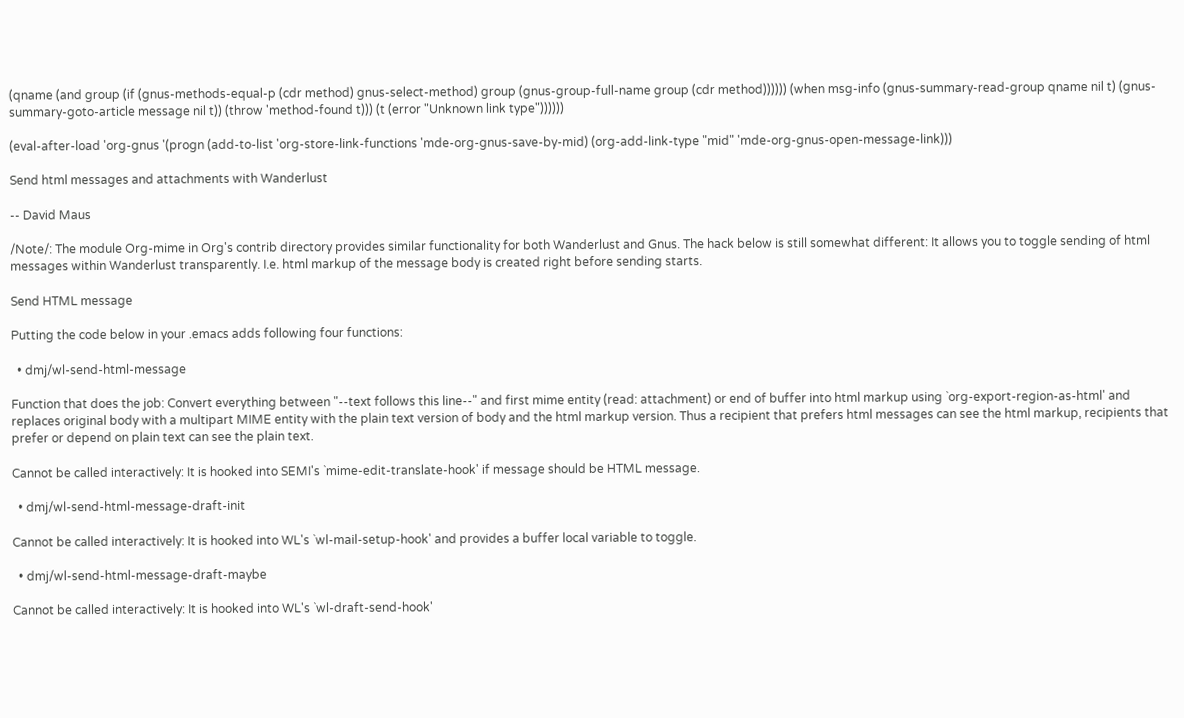(qname (and group (if (gnus-methods-equal-p (cdr method) gnus-select-method) group (gnus-group-full-name group (cdr method)))))) (when msg-info (gnus-summary-read-group qname nil t) (gnus-summary-goto-article message nil t)) (throw 'method-found t))) (t (error "Unknown link type"))))))

(eval-after-load 'org-gnus '(progn (add-to-list 'org-store-link-functions 'mde-org-gnus-save-by-mid) (org-add-link-type "mid" 'mde-org-gnus-open-message-link)))

Send html messages and attachments with Wanderlust

-- David Maus

/Note/: The module Org-mime in Org's contrib directory provides similar functionality for both Wanderlust and Gnus. The hack below is still somewhat different: It allows you to toggle sending of html messages within Wanderlust transparently. I.e. html markup of the message body is created right before sending starts.

Send HTML message

Putting the code below in your .emacs adds following four functions:

  • dmj/wl-send-html-message

Function that does the job: Convert everything between "--text follows this line--" and first mime entity (read: attachment) or end of buffer into html markup using `org-export-region-as-html' and replaces original body with a multipart MIME entity with the plain text version of body and the html markup version. Thus a recipient that prefers html messages can see the html markup, recipients that prefer or depend on plain text can see the plain text.

Cannot be called interactively: It is hooked into SEMI's `mime-edit-translate-hook' if message should be HTML message.

  • dmj/wl-send-html-message-draft-init

Cannot be called interactively: It is hooked into WL's `wl-mail-setup-hook' and provides a buffer local variable to toggle.

  • dmj/wl-send-html-message-draft-maybe

Cannot be called interactively: It is hooked into WL's `wl-draft-send-hook'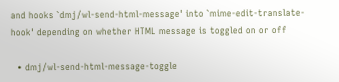and hooks `dmj/wl-send-html-message' into `mime-edit-translate-hook' depending on whether HTML message is toggled on or off

  • dmj/wl-send-html-message-toggle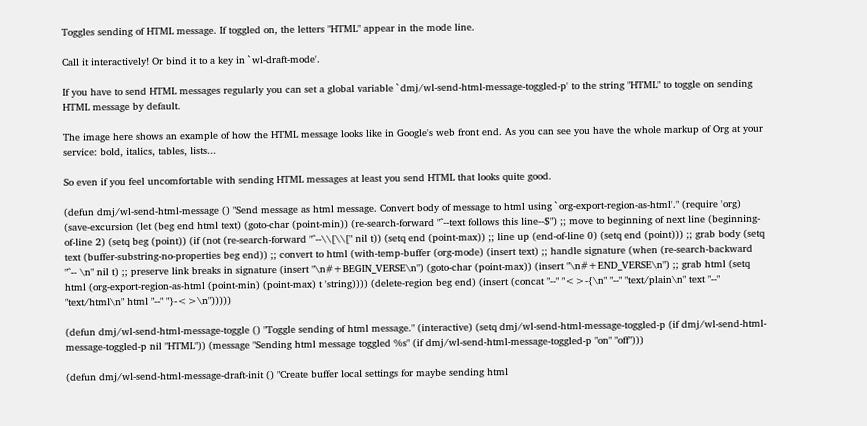Toggles sending of HTML message. If toggled on, the letters "HTML" appear in the mode line.

Call it interactively! Or bind it to a key in `wl-draft-mode'.

If you have to send HTML messages regularly you can set a global variable `dmj/wl-send-html-message-toggled-p' to the string "HTML" to toggle on sending HTML message by default.

The image here shows an example of how the HTML message looks like in Google's web front end. As you can see you have the whole markup of Org at your service: bold, italics, tables, lists...

So even if you feel uncomfortable with sending HTML messages at least you send HTML that looks quite good.

(defun dmj/wl-send-html-message () "Send message as html message. Convert body of message to html using `org-export-region-as-html'." (require 'org) (save-excursion (let (beg end html text) (goto-char (point-min)) (re-search-forward "^--text follows this line--$") ;; move to beginning of next line (beginning-of-line 2) (setq beg (point)) (if (not (re-search-forward "^--\\[\\[" nil t)) (setq end (point-max)) ;; line up (end-of-line 0) (setq end (point))) ;; grab body (setq text (buffer-substring-no-properties beg end)) ;; convert to html (with-temp-buffer (org-mode) (insert text) ;; handle signature (when (re-search-backward "^-- \n" nil t) ;; preserve link breaks in signature (insert "\n#+BEGIN_VERSE\n") (goto-char (point-max)) (insert "\n#+END_VERSE\n") ;; grab html (setq html (org-export-region-as-html (point-min) (point-max) t 'string)))) (delete-region beg end) (insert (concat "--" "<>-{\n" "--" "text/plain\n" text "--" "text/html\n" html "--" "}-<>\n")))))

(defun dmj/wl-send-html-message-toggle () "Toggle sending of html message." (interactive) (setq dmj/wl-send-html-message-toggled-p (if dmj/wl-send-html-message-toggled-p nil "HTML")) (message "Sending html message toggled %s" (if dmj/wl-send-html-message-toggled-p "on" "off")))

(defun dmj/wl-send-html-message-draft-init () "Create buffer local settings for maybe sending html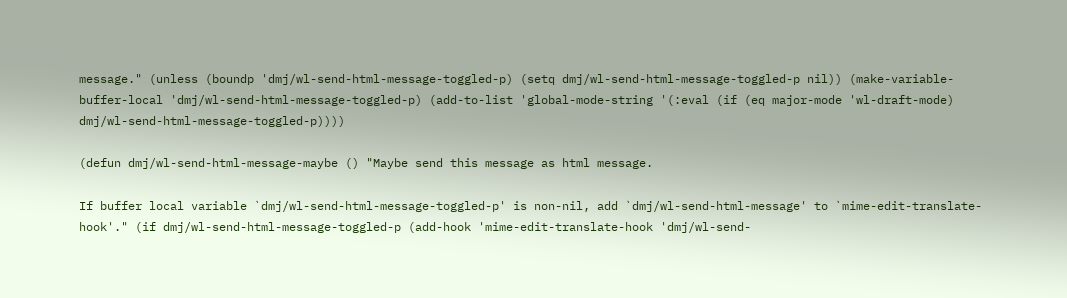message." (unless (boundp 'dmj/wl-send-html-message-toggled-p) (setq dmj/wl-send-html-message-toggled-p nil)) (make-variable-buffer-local 'dmj/wl-send-html-message-toggled-p) (add-to-list 'global-mode-string '(:eval (if (eq major-mode 'wl-draft-mode) dmj/wl-send-html-message-toggled-p))))

(defun dmj/wl-send-html-message-maybe () "Maybe send this message as html message.

If buffer local variable `dmj/wl-send-html-message-toggled-p' is non-nil, add `dmj/wl-send-html-message' to `mime-edit-translate-hook'." (if dmj/wl-send-html-message-toggled-p (add-hook 'mime-edit-translate-hook 'dmj/wl-send-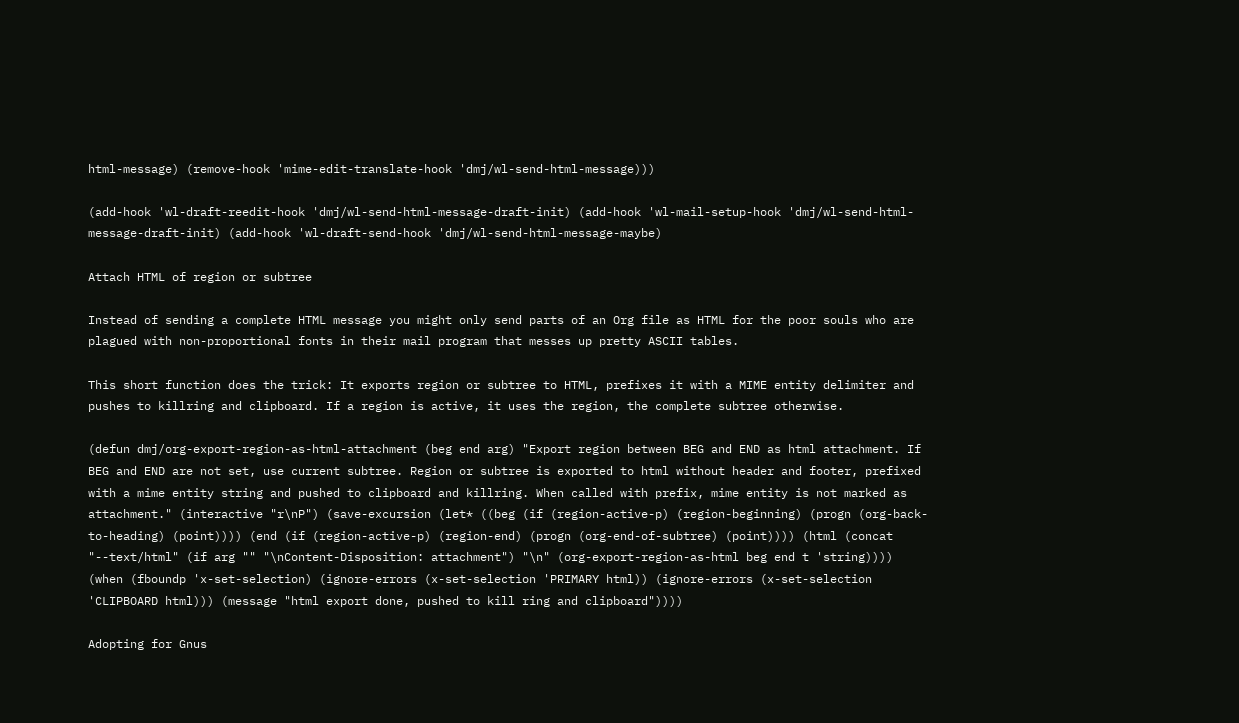html-message) (remove-hook 'mime-edit-translate-hook 'dmj/wl-send-html-message)))

(add-hook 'wl-draft-reedit-hook 'dmj/wl-send-html-message-draft-init) (add-hook 'wl-mail-setup-hook 'dmj/wl-send-html-message-draft-init) (add-hook 'wl-draft-send-hook 'dmj/wl-send-html-message-maybe)

Attach HTML of region or subtree

Instead of sending a complete HTML message you might only send parts of an Org file as HTML for the poor souls who are plagued with non-proportional fonts in their mail program that messes up pretty ASCII tables.

This short function does the trick: It exports region or subtree to HTML, prefixes it with a MIME entity delimiter and pushes to killring and clipboard. If a region is active, it uses the region, the complete subtree otherwise.

(defun dmj/org-export-region-as-html-attachment (beg end arg) "Export region between BEG and END as html attachment. If BEG and END are not set, use current subtree. Region or subtree is exported to html without header and footer, prefixed with a mime entity string and pushed to clipboard and killring. When called with prefix, mime entity is not marked as attachment." (interactive "r\nP") (save-excursion (let* ((beg (if (region-active-p) (region-beginning) (progn (org-back-to-heading) (point)))) (end (if (region-active-p) (region-end) (progn (org-end-of-subtree) (point)))) (html (concat "--text/html" (if arg "" "\nContent-Disposition: attachment") "\n" (org-export-region-as-html beg end t 'string)))) (when (fboundp 'x-set-selection) (ignore-errors (x-set-selection 'PRIMARY html)) (ignore-errors (x-set-selection 'CLIPBOARD html))) (message "html export done, pushed to kill ring and clipboard"))))

Adopting for Gnus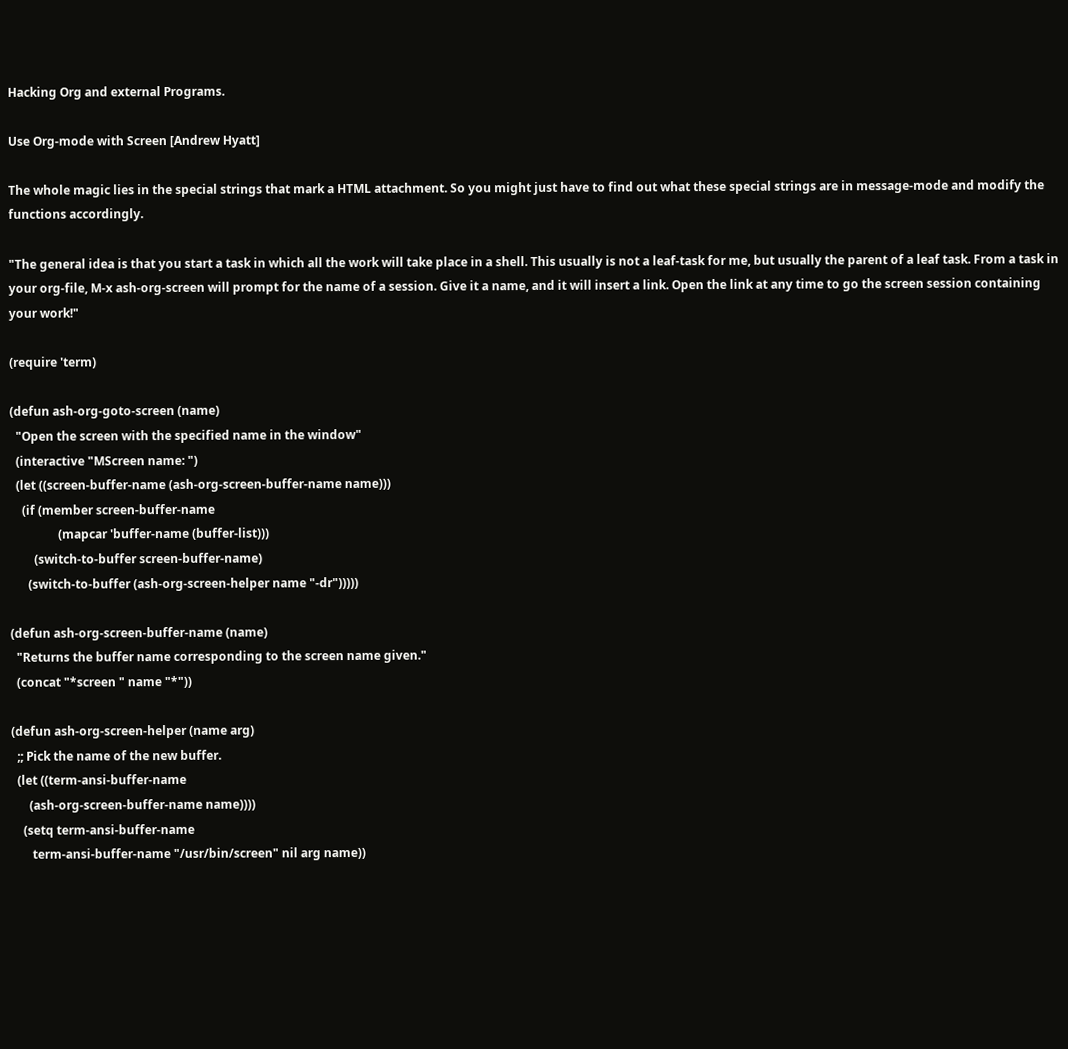Hacking Org and external Programs.

Use Org-mode with Screen [Andrew Hyatt]

The whole magic lies in the special strings that mark a HTML attachment. So you might just have to find out what these special strings are in message-mode and modify the functions accordingly.

"The general idea is that you start a task in which all the work will take place in a shell. This usually is not a leaf-task for me, but usually the parent of a leaf task. From a task in your org-file, M-x ash-org-screen will prompt for the name of a session. Give it a name, and it will insert a link. Open the link at any time to go the screen session containing your work!"

(require 'term)

(defun ash-org-goto-screen (name)
  "Open the screen with the specified name in the window"
  (interactive "MScreen name: ")
  (let ((screen-buffer-name (ash-org-screen-buffer-name name)))
    (if (member screen-buffer-name
                (mapcar 'buffer-name (buffer-list)))
        (switch-to-buffer screen-buffer-name)
      (switch-to-buffer (ash-org-screen-helper name "-dr")))))

(defun ash-org-screen-buffer-name (name)
  "Returns the buffer name corresponding to the screen name given."
  (concat "*screen " name "*"))

(defun ash-org-screen-helper (name arg)
  ;; Pick the name of the new buffer.
  (let ((term-ansi-buffer-name
      (ash-org-screen-buffer-name name))))
    (setq term-ansi-buffer-name
       term-ansi-buffer-name "/usr/bin/screen" nil arg name))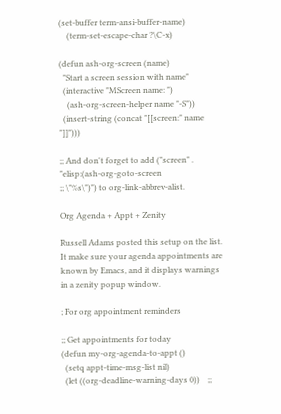(set-buffer term-ansi-buffer-name)
    (term-set-escape-char ?\C-x)

(defun ash-org-screen (name)
  "Start a screen session with name"
  (interactive "MScreen name: ")
    (ash-org-screen-helper name "-S"))
  (insert-string (concat "[[screen:" name "]]")))

;; And don't forget to add ("screen" . "elisp:(ash-org-goto-screen
;; \"%s\")") to org-link-abbrev-alist.

Org Agenda + Appt + Zenity

Russell Adams posted this setup on the list. It make sure your agenda appointments are known by Emacs, and it displays warnings in a zenity popup window.

; For org appointment reminders

;; Get appointments for today
(defun my-org-agenda-to-appt ()
  (setq appt-time-msg-list nil)
  (let ((org-deadline-warning-days 0))    ;;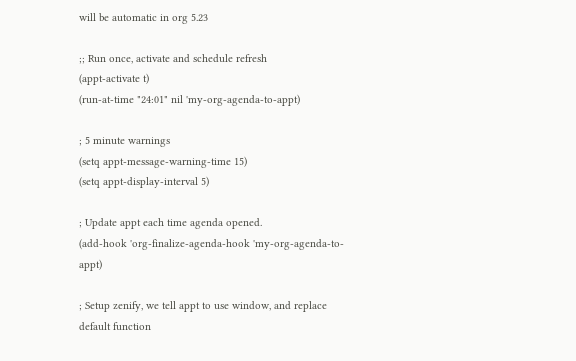will be automatic in org 5.23

;; Run once, activate and schedule refresh
(appt-activate t)
(run-at-time "24:01" nil 'my-org-agenda-to-appt)

; 5 minute warnings
(setq appt-message-warning-time 15)
(setq appt-display-interval 5)

; Update appt each time agenda opened.
(add-hook 'org-finalize-agenda-hook 'my-org-agenda-to-appt)

; Setup zenify, we tell appt to use window, and replace default function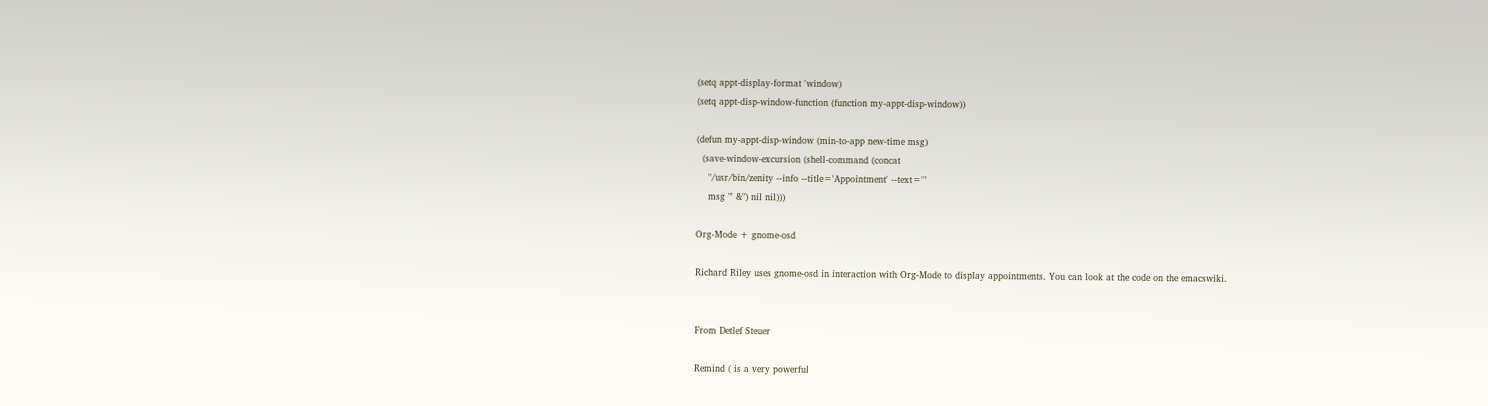(setq appt-display-format 'window)
(setq appt-disp-window-function (function my-appt-disp-window))

(defun my-appt-disp-window (min-to-app new-time msg)
  (save-window-excursion (shell-command (concat
    "/usr/bin/zenity --info --title='Appointment' --text='"
    msg "' &") nil nil)))

Org-Mode + gnome-osd

Richard Riley uses gnome-osd in interaction with Org-Mode to display appointments. You can look at the code on the emacswiki.


From Detlef Steuer

Remind ( is a very powerful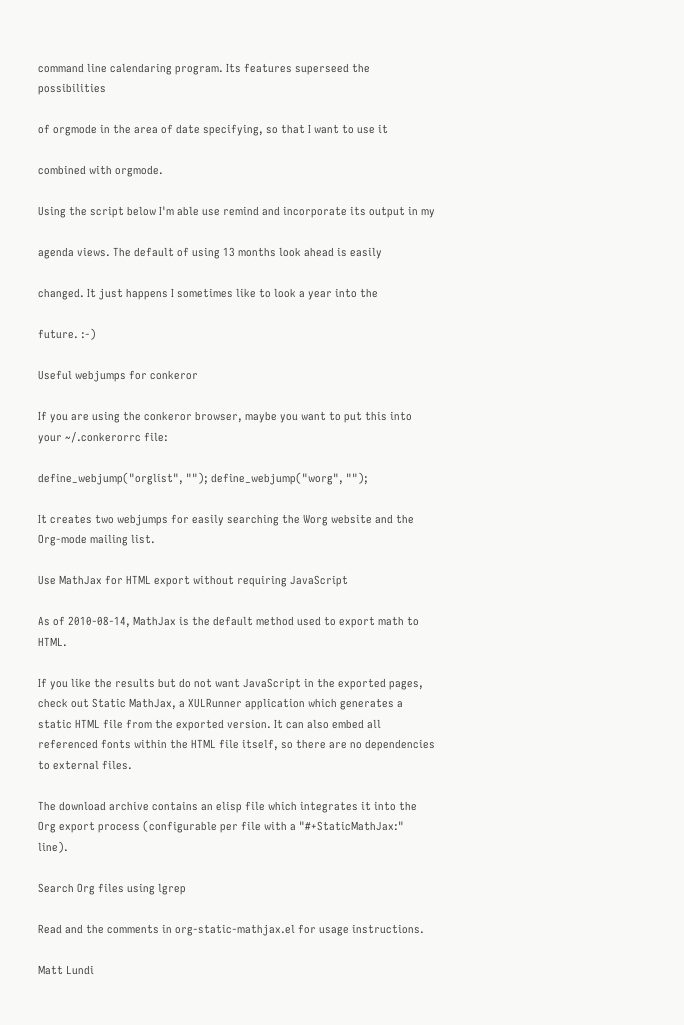command line calendaring program. Its features superseed the possibilities

of orgmode in the area of date specifying, so that I want to use it

combined with orgmode.

Using the script below I'm able use remind and incorporate its output in my

agenda views. The default of using 13 months look ahead is easily

changed. It just happens I sometimes like to look a year into the

future. :-)

Useful webjumps for conkeror

If you are using the conkeror browser, maybe you want to put this into your ~/.conkerorrc file:

define_webjump("orglist", ""); define_webjump("worg", "");

It creates two webjumps for easily searching the Worg website and the Org-mode mailing list.

Use MathJax for HTML export without requiring JavaScript

As of 2010-08-14, MathJax is the default method used to export math to HTML.

If you like the results but do not want JavaScript in the exported pages, check out Static MathJax, a XULRunner application which generates a static HTML file from the exported version. It can also embed all referenced fonts within the HTML file itself, so there are no dependencies to external files.

The download archive contains an elisp file which integrates it into the Org export process (configurable per file with a "#+StaticMathJax:" line).

Search Org files using lgrep

Read and the comments in org-static-mathjax.el for usage instructions.

Matt Lundi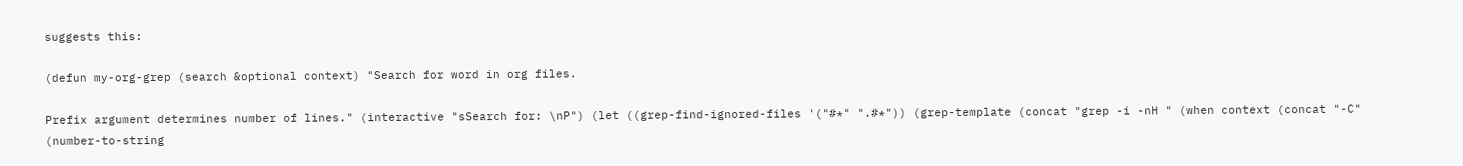suggests this:

(defun my-org-grep (search &optional context) "Search for word in org files.

Prefix argument determines number of lines." (interactive "sSearch for: \nP") (let ((grep-find-ignored-files '("#*" ".#*")) (grep-template (concat "grep -i -nH " (when context (concat "-C" (number-to-string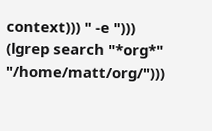context))) " -e "))) (lgrep search "*org*" "/home/matt/org/")))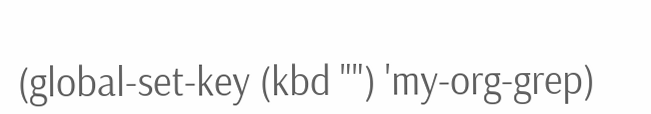(global-set-key (kbd "") 'my-org-grep)